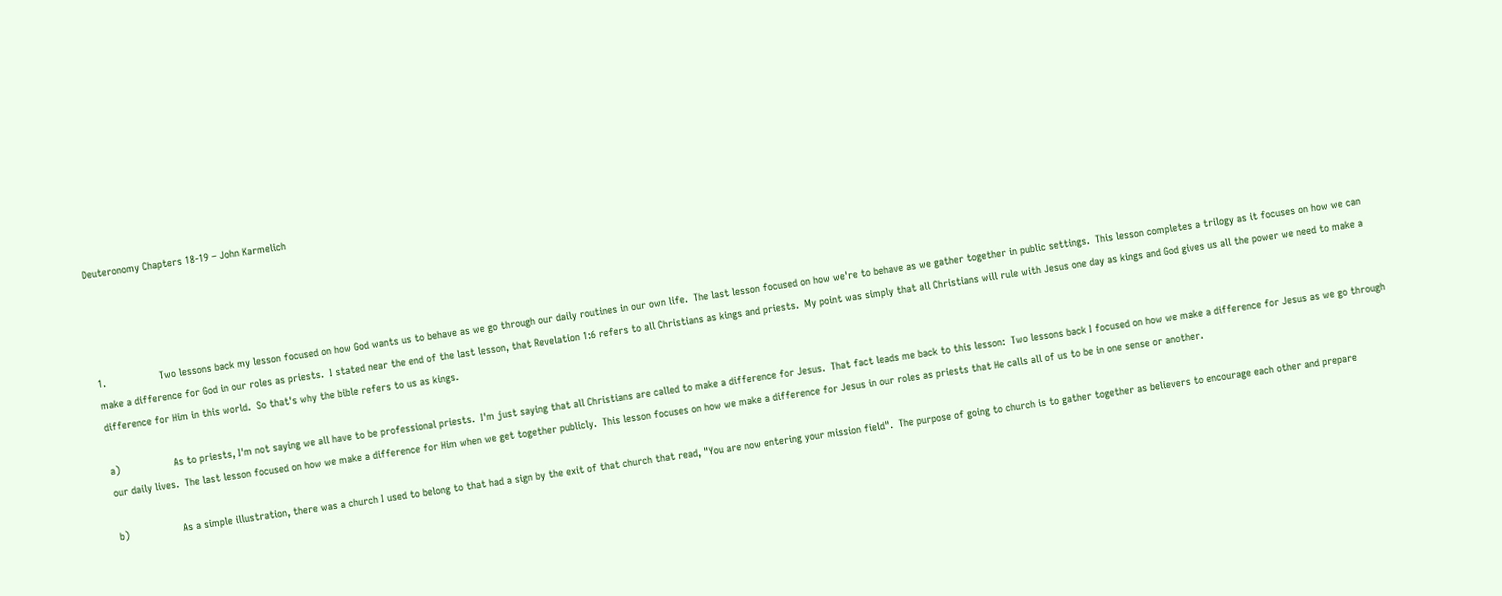Deuteronomy Chapters 18-19 – John Karmelich




1.                  Two lessons back my lesson focused on how God wants us to behave as we go through our daily routines in our own life.  The last lesson focused on how we're to behave as we gather together in public settings.  This lesson completes a trilogy as it focuses on how we can make a difference for God in our roles as priests.  I stated near the end of the last lesson, that Revelation 1:6 refers to all Christians as kings and priests.  My point was simply that all Christians will rule with Jesus one day as kings and God gives us all the power we need to make a difference for Him in this world.  So that's why the bible refers to us as kings.

a)                  As to priests, I'm not saying we all have to be professional priests.  I'm just saying that all Christians are called to make a difference for Jesus.  That fact leads me back to this lesson:  Two lessons back I focused on how we make a difference for Jesus as we go through our daily lives.  The last lesson focused on how we make a difference for Him when we get together publicly.  This lesson focuses on how we make a difference for Jesus in our roles as priests that He calls all of us to be in one sense or another.

b)                  As a simple illustration, there was a church I used to belong to that had a sign by the exit of that church that read, "You are now entering your mission field".  The purpose of going to church is to gather together as believers to encourage each other and prepare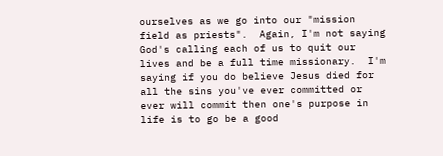ourselves as we go into our "mission field as priests".  Again, I'm not saying God's calling each of us to quit our lives and be a full time missionary.  I'm saying if you do believe Jesus died for all the sins you've ever committed or ever will commit then one's purpose in life is to go be a good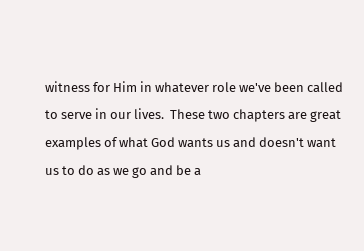witness for Him in whatever role we've been called to serve in our lives.  These two chapters are great examples of what God wants us and doesn't want us to do as we go and be a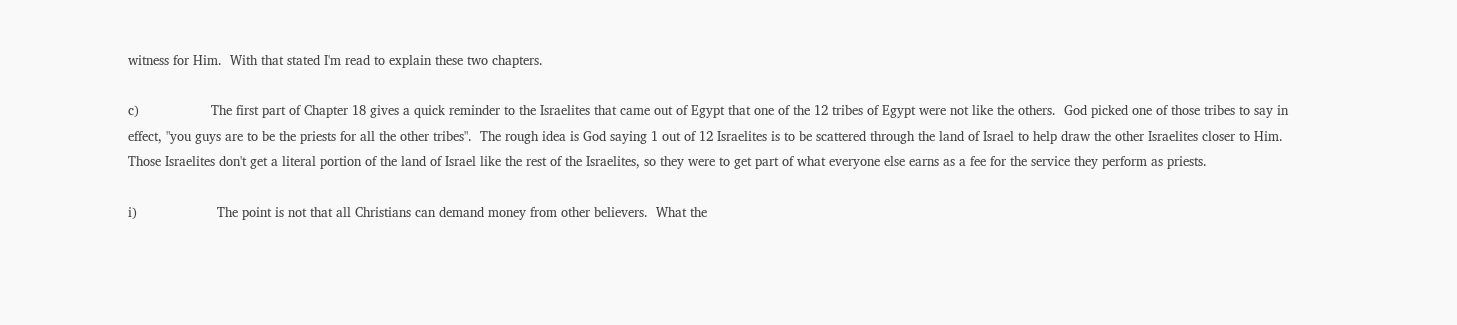witness for Him.  With that stated I'm read to explain these two chapters.

c)                  The first part of Chapter 18 gives a quick reminder to the Israelites that came out of Egypt that one of the 12 tribes of Egypt were not like the others.  God picked one of those tribes to say in effect, "you guys are to be the priests for all the other tribes".  The rough idea is God saying 1 out of 12 Israelites is to be scattered through the land of Israel to help draw the other Israelites closer to Him.  Those Israelites don't get a literal portion of the land of Israel like the rest of the Israelites, so they were to get part of what everyone else earns as a fee for the service they perform as priests.

i)                    The point is not that all Christians can demand money from other believers.  What the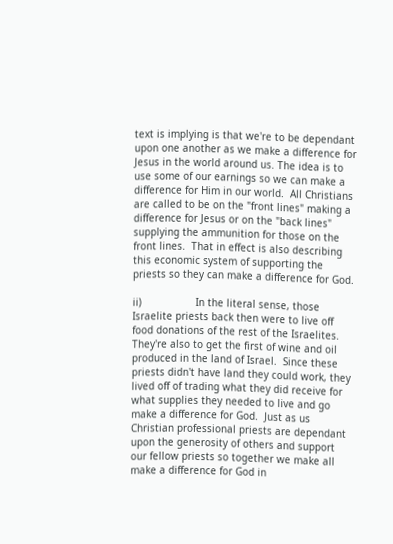text is implying is that we're to be dependant upon one another as we make a difference for Jesus in the world around us. The idea is to use some of our earnings so we can make a difference for Him in our world.  All Christians are called to be on the "front lines" making a difference for Jesus or on the "back lines" supplying the ammunition for those on the front lines.  That in effect is also describing this economic system of supporting the priests so they can make a difference for God.

ii)                  In the literal sense, those Israelite priests back then were to live off food donations of the rest of the Israelites.  They're also to get the first of wine and oil produced in the land of Israel.  Since these priests didn't have land they could work, they lived off of trading what they did receive for what supplies they needed to live and go make a difference for God.  Just as us Christian professional priests are dependant upon the generosity of others and support our fellow priests so together we make all make a difference for God in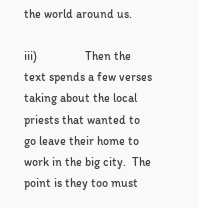the world around us.

iii)                Then the text spends a few verses taking about the local priests that wanted to go leave their home to work in the big city.  The point is they too must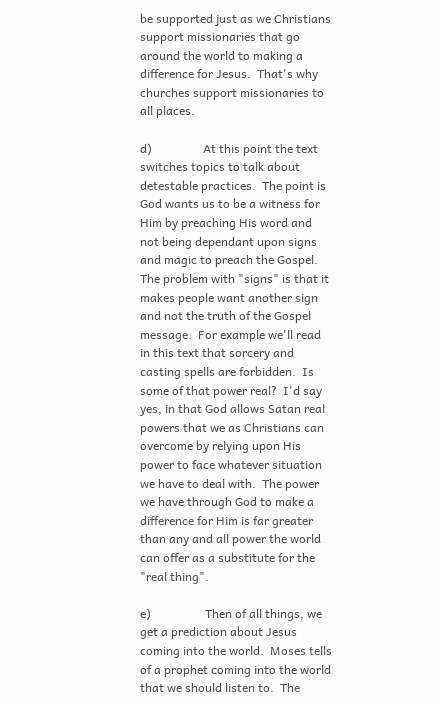be supported just as we Christians support missionaries that go around the world to making a difference for Jesus.  That's why churches support missionaries to all places.

d)                 At this point the text switches topics to talk about detestable practices.  The point is God wants us to be a witness for Him by preaching His word and not being dependant upon signs and magic to preach the Gospel.  The problem with "signs" is that it makes people want another sign and not the truth of the Gospel message.  For example we'll read in this text that sorcery and casting spells are forbidden.  Is some of that power real?  I'd say yes, in that God allows Satan real powers that we as Christians can overcome by relying upon His power to face whatever situation we have to deal with.  The power we have through God to make a difference for Him is far greater than any and all power the world can offer as a substitute for the "real thing".

e)                  Then of all things, we get a prediction about Jesus coming into the world.  Moses tells of a prophet coming into the world that we should listen to.  The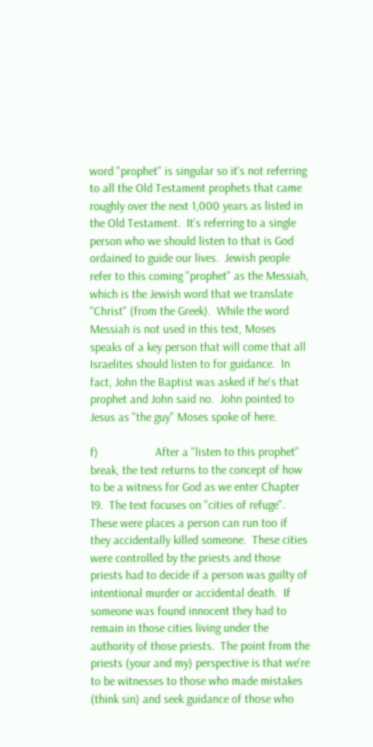word "prophet" is singular so it's not referring to all the Old Testament prophets that came roughly over the next 1,000 years as listed in the Old Testament.  It's referring to a single person who we should listen to that is God ordained to guide our lives.  Jewish people refer to this coming "prophet" as the Messiah, which is the Jewish word that we translate "Christ" (from the Greek).  While the word Messiah is not used in this text, Moses speaks of a key person that will come that all Israelites should listen to for guidance.  In fact, John the Baptist was asked if he's that prophet and John said no.  John pointed to Jesus as "the guy" Moses spoke of here.

f)                   After a "listen to this prophet" break, the text returns to the concept of how to be a witness for God as we enter Chapter 19.  The text focuses on "cities of refuge".  These were places a person can run too if they accidentally killed someone.  These cities were controlled by the priests and those priests had to decide if a person was guilty of intentional murder or accidental death.  If someone was found innocent they had to remain in those cities living under the authority of those priests.  The point from the priests (your and my) perspective is that we're to be witnesses to those who made mistakes (think sin) and seek guidance of those who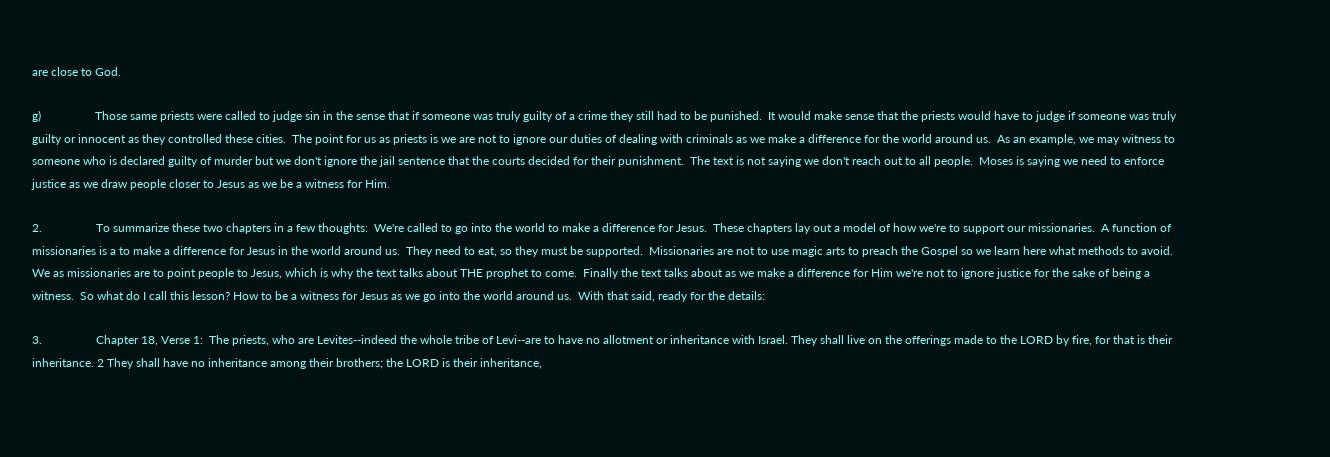are close to God.

g)                  Those same priests were called to judge sin in the sense that if someone was truly guilty of a crime they still had to be punished.  It would make sense that the priests would have to judge if someone was truly guilty or innocent as they controlled these cities.  The point for us as priests is we are not to ignore our duties of dealing with criminals as we make a difference for the world around us.  As an example, we may witness to someone who is declared guilty of murder but we don't ignore the jail sentence that the courts decided for their punishment.  The text is not saying we don't reach out to all people.  Moses is saying we need to enforce justice as we draw people closer to Jesus as we be a witness for Him.

2.                  To summarize these two chapters in a few thoughts:  We're called to go into the world to make a difference for Jesus.  These chapters lay out a model of how we're to support our missionaries.  A function of missionaries is a to make a difference for Jesus in the world around us.  They need to eat, so they must be supported.  Missionaries are not to use magic arts to preach the Gospel so we learn here what methods to avoid.  We as missionaries are to point people to Jesus, which is why the text talks about THE prophet to come.  Finally the text talks about as we make a difference for Him we're not to ignore justice for the sake of being a witness.  So what do I call this lesson? How to be a witness for Jesus as we go into the world around us.  With that said, ready for the details:

3.                  Chapter 18, Verse 1:  The priests, who are Levites--indeed the whole tribe of Levi--are to have no allotment or inheritance with Israel. They shall live on the offerings made to the LORD by fire, for that is their inheritance. 2 They shall have no inheritance among their brothers; the LORD is their inheritance,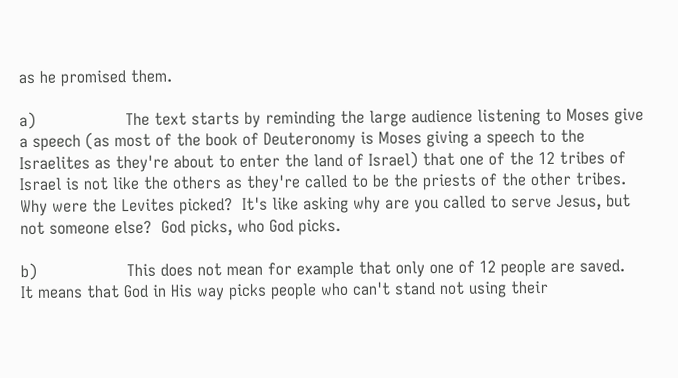as he promised them.

a)                  The text starts by reminding the large audience listening to Moses give a speech (as most of the book of Deuteronomy is Moses giving a speech to the Israelites as they're about to enter the land of Israel) that one of the 12 tribes of Israel is not like the others as they're called to be the priests of the other tribes.  Why were the Levites picked?  It's like asking why are you called to serve Jesus, but not someone else?  God picks, who God picks.

b)                  This does not mean for example that only one of 12 people are saved.  It means that God in His way picks people who can't stand not using their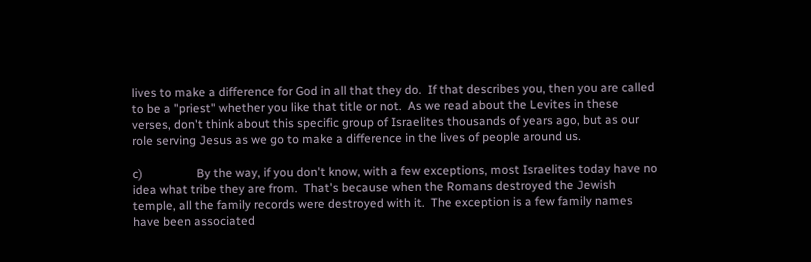lives to make a difference for God in all that they do.  If that describes you, then you are called to be a "priest" whether you like that title or not.  As we read about the Levites in these verses, don't think about this specific group of Israelites thousands of years ago, but as our role serving Jesus as we go to make a difference in the lives of people around us.

c)                  By the way, if you don't know, with a few exceptions, most Israelites today have no idea what tribe they are from.  That's because when the Romans destroyed the Jewish temple, all the family records were destroyed with it.  The exception is a few family names have been associated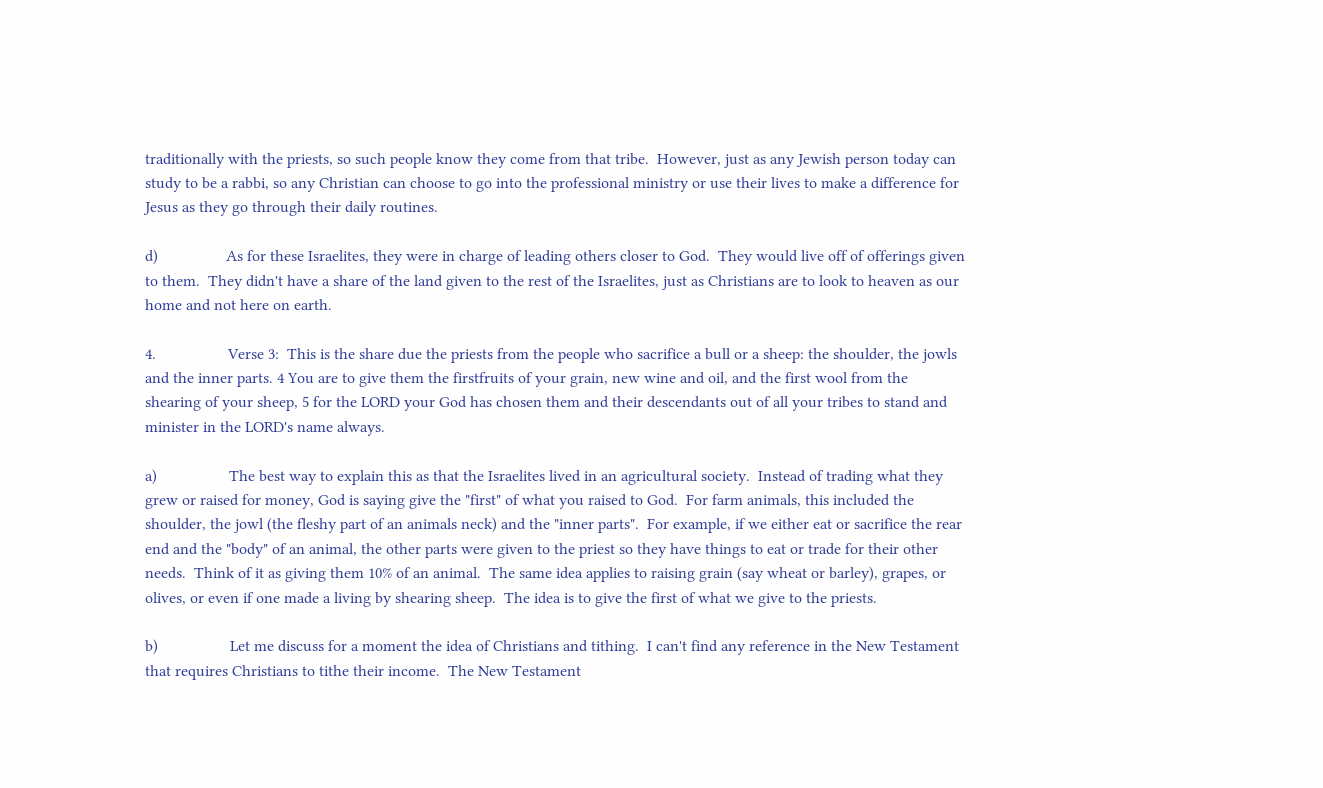traditionally with the priests, so such people know they come from that tribe.  However, just as any Jewish person today can study to be a rabbi, so any Christian can choose to go into the professional ministry or use their lives to make a difference for Jesus as they go through their daily routines.

d)                 As for these Israelites, they were in charge of leading others closer to God.  They would live off of offerings given to them.  They didn't have a share of the land given to the rest of the Israelites, just as Christians are to look to heaven as our home and not here on earth.

4.                  Verse 3:  This is the share due the priests from the people who sacrifice a bull or a sheep: the shoulder, the jowls and the inner parts. 4 You are to give them the firstfruits of your grain, new wine and oil, and the first wool from the shearing of your sheep, 5 for the LORD your God has chosen them and their descendants out of all your tribes to stand and minister in the LORD's name always.

a)                  The best way to explain this as that the Israelites lived in an agricultural society.  Instead of trading what they grew or raised for money, God is saying give the "first" of what you raised to God.  For farm animals, this included the shoulder, the jowl (the fleshy part of an animals neck) and the "inner parts".  For example, if we either eat or sacrifice the rear end and the "body" of an animal, the other parts were given to the priest so they have things to eat or trade for their other needs.  Think of it as giving them 10% of an animal.  The same idea applies to raising grain (say wheat or barley), grapes, or olives, or even if one made a living by shearing sheep.  The idea is to give the first of what we give to the priests.

b)                  Let me discuss for a moment the idea of Christians and tithing.  I can't find any reference in the New Testament that requires Christians to tithe their income.  The New Testament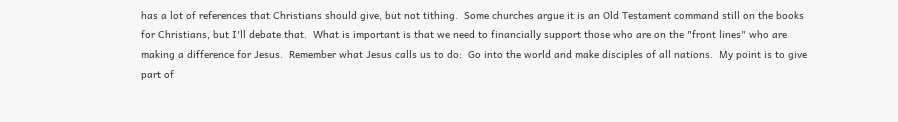has a lot of references that Christians should give, but not tithing.  Some churches argue it is an Old Testament command still on the books for Christians, but I'll debate that.  What is important is that we need to financially support those who are on the "front lines" who are making a difference for Jesus.  Remember what Jesus calls us to do:  Go into the world and make disciples of all nations.  My point is to give part of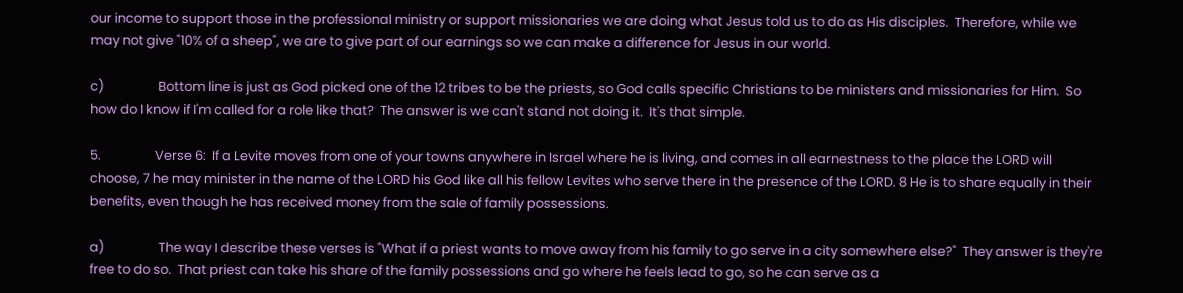our income to support those in the professional ministry or support missionaries we are doing what Jesus told us to do as His disciples.  Therefore, while we may not give "10% of a sheep", we are to give part of our earnings so we can make a difference for Jesus in our world.

c)                  Bottom line is just as God picked one of the 12 tribes to be the priests, so God calls specific Christians to be ministers and missionaries for Him.  So how do I know if I'm called for a role like that?  The answer is we can't stand not doing it.  It's that simple.

5.                  Verse 6:  If a Levite moves from one of your towns anywhere in Israel where he is living, and comes in all earnestness to the place the LORD will choose, 7 he may minister in the name of the LORD his God like all his fellow Levites who serve there in the presence of the LORD. 8 He is to share equally in their benefits, even though he has received money from the sale of family possessions.

a)                  The way I describe these verses is "What if a priest wants to move away from his family to go serve in a city somewhere else?"  They answer is they're free to do so.  That priest can take his share of the family possessions and go where he feels lead to go, so he can serve as a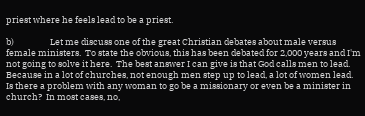priest where he feels lead to be a priest.

b)                  Let me discuss one of the great Christian debates about male versus female ministers.  To state the obvious, this has been debated for 2,000 years and I'm not going to solve it here.  The best answer I can give is that God calls men to lead.  Because in a lot of churches, not enough men step up to lead, a lot of women lead.  Is there a problem with any woman to go be a missionary or even be a minister in church?  In most cases, no,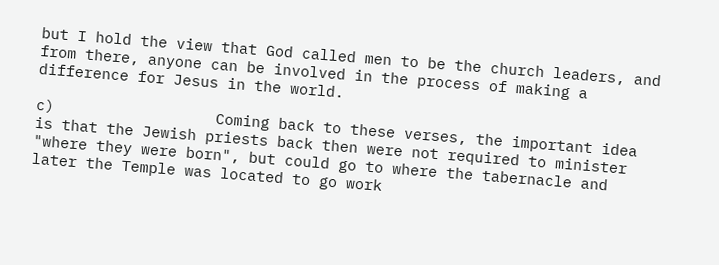but I hold the view that God called men to be the church leaders, and from there, anyone can be involved in the process of making a difference for Jesus in the world.

c)                  Coming back to these verses, the important idea is that the Jewish priests back then were not required to minister "where they were born", but could go to where the tabernacle and later the Temple was located to go work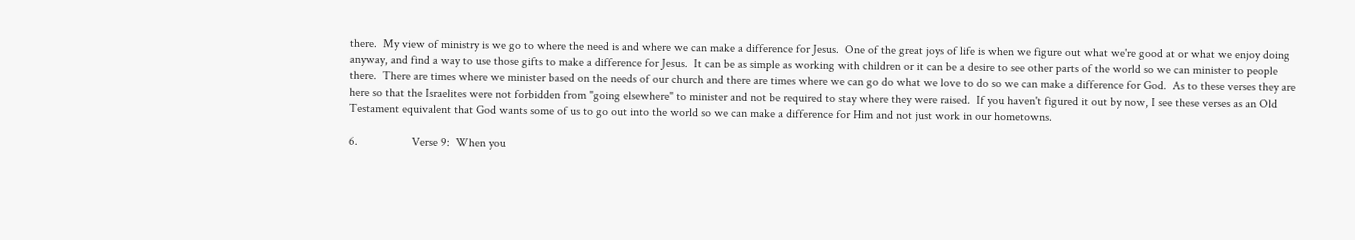there.  My view of ministry is we go to where the need is and where we can make a difference for Jesus.  One of the great joys of life is when we figure out what we're good at or what we enjoy doing anyway, and find a way to use those gifts to make a difference for Jesus.  It can be as simple as working with children or it can be a desire to see other parts of the world so we can minister to people there.  There are times where we minister based on the needs of our church and there are times where we can go do what we love to do so we can make a difference for God.  As to these verses they are here so that the Israelites were not forbidden from "going elsewhere" to minister and not be required to stay where they were raised.  If you haven't figured it out by now, I see these verses as an Old Testament equivalent that God wants some of us to go out into the world so we can make a difference for Him and not just work in our hometowns.

6.                  Verse 9:  When you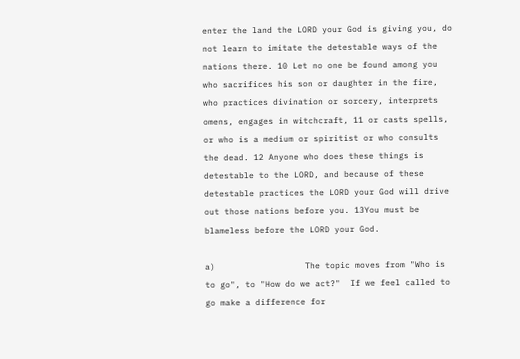enter the land the LORD your God is giving you, do not learn to imitate the detestable ways of the nations there. 10 Let no one be found among you who sacrifices his son or daughter in the fire, who practices divination or sorcery, interprets omens, engages in witchcraft, 11 or casts spells, or who is a medium or spiritist or who consults the dead. 12 Anyone who does these things is detestable to the LORD, and because of these detestable practices the LORD your God will drive out those nations before you. 13You must be blameless before the LORD your God.

a)                  The topic moves from "Who is to go", to "How do we act?"  If we feel called to go make a difference for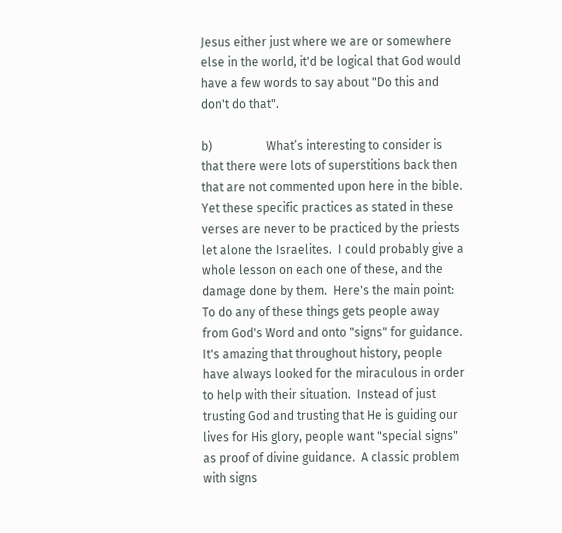Jesus either just where we are or somewhere else in the world, it'd be logical that God would have a few words to say about "Do this and don't do that".

b)                  What’s interesting to consider is that there were lots of superstitions back then that are not commented upon here in the bible. Yet these specific practices as stated in these verses are never to be practiced by the priests let alone the Israelites.  I could probably give a whole lesson on each one of these, and the damage done by them.  Here's the main point:  To do any of these things gets people away from God's Word and onto "signs" for guidance.  It's amazing that throughout history, people have always looked for the miraculous in order to help with their situation.  Instead of just trusting God and trusting that He is guiding our lives for His glory, people want "special signs" as proof of divine guidance.  A classic problem with signs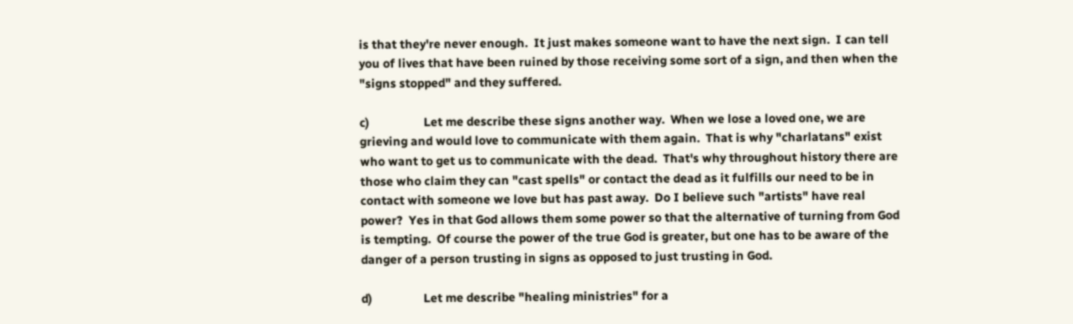is that they're never enough.  It just makes someone want to have the next sign.  I can tell you of lives that have been ruined by those receiving some sort of a sign, and then when the "signs stopped" and they suffered.

c)                  Let me describe these signs another way.  When we lose a loved one, we are grieving and would love to communicate with them again.  That is why "charlatans" exist who want to get us to communicate with the dead.  That's why throughout history there are those who claim they can "cast spells" or contact the dead as it fulfills our need to be in contact with someone we love but has past away.  Do I believe such "artists" have real power?  Yes in that God allows them some power so that the alternative of turning from God is tempting.  Of course the power of the true God is greater, but one has to be aware of the danger of a person trusting in signs as opposed to just trusting in God.

d)                 Let me describe "healing ministries" for a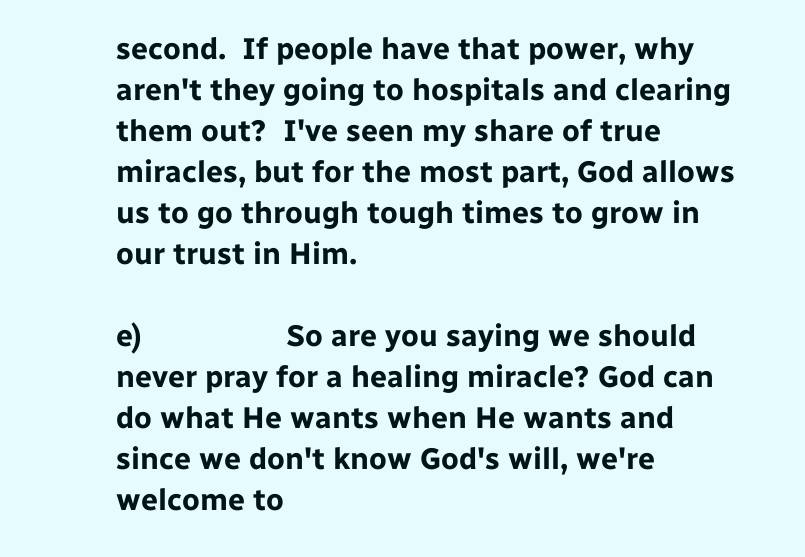second.  If people have that power, why aren't they going to hospitals and clearing them out?  I've seen my share of true miracles, but for the most part, God allows us to go through tough times to grow in our trust in Him.

e)                  So are you saying we should never pray for a healing miracle? God can do what He wants when He wants and since we don't know God's will, we're welcome to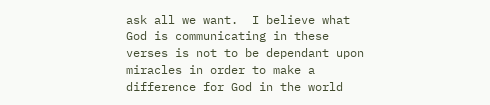ask all we want.  I believe what God is communicating in these verses is not to be dependant upon miracles in order to make a difference for God in the world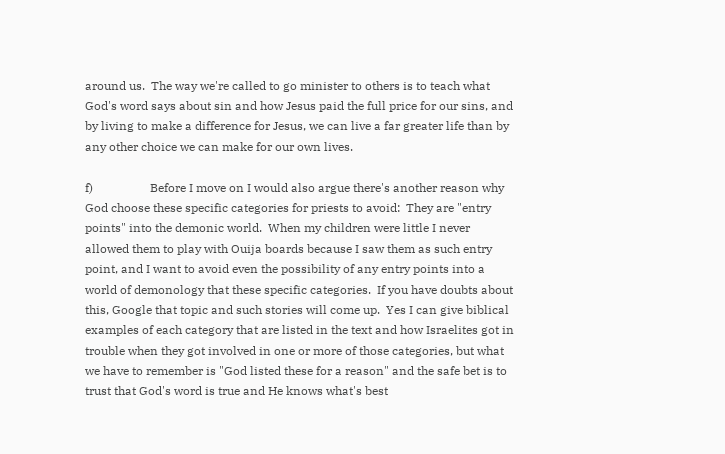around us.  The way we're called to go minister to others is to teach what God's word says about sin and how Jesus paid the full price for our sins, and by living to make a difference for Jesus, we can live a far greater life than by any other choice we can make for our own lives.

f)                   Before I move on I would also argue there's another reason why God choose these specific categories for priests to avoid:  They are "entry points" into the demonic world.  When my children were little I never allowed them to play with Ouija boards because I saw them as such entry point, and I want to avoid even the possibility of any entry points into a world of demonology that these specific categories.  If you have doubts about this, Google that topic and such stories will come up.  Yes I can give biblical examples of each category that are listed in the text and how Israelites got in trouble when they got involved in one or more of those categories, but what we have to remember is "God listed these for a reason" and the safe bet is to trust that God's word is true and He knows what's best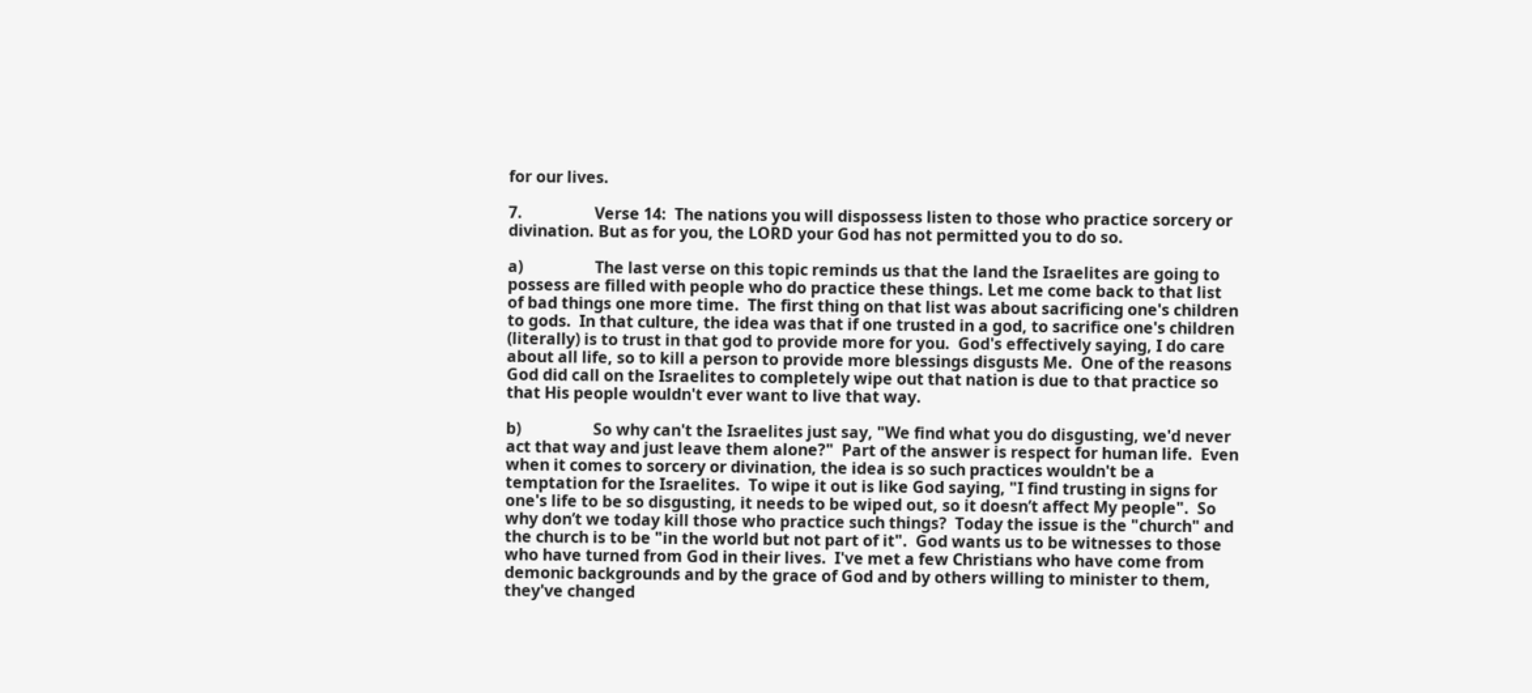for our lives.

7.                  Verse 14:  The nations you will dispossess listen to those who practice sorcery or divination. But as for you, the LORD your God has not permitted you to do so.

a)                  The last verse on this topic reminds us that the land the Israelites are going to possess are filled with people who do practice these things. Let me come back to that list of bad things one more time.  The first thing on that list was about sacrificing one's children to gods.  In that culture, the idea was that if one trusted in a god, to sacrifice one's children (literally) is to trust in that god to provide more for you.  God's effectively saying, I do care about all life, so to kill a person to provide more blessings disgusts Me.  One of the reasons God did call on the Israelites to completely wipe out that nation is due to that practice so that His people wouldn't ever want to live that way.

b)                  So why can't the Israelites just say, "We find what you do disgusting, we'd never act that way and just leave them alone?"  Part of the answer is respect for human life.  Even when it comes to sorcery or divination, the idea is so such practices wouldn't be a temptation for the Israelites.  To wipe it out is like God saying, "I find trusting in signs for one's life to be so disgusting, it needs to be wiped out, so it doesn’t affect My people".  So why don’t we today kill those who practice such things?  Today the issue is the "church" and the church is to be "in the world but not part of it".  God wants us to be witnesses to those who have turned from God in their lives.  I've met a few Christians who have come from demonic backgrounds and by the grace of God and by others willing to minister to them, they've changed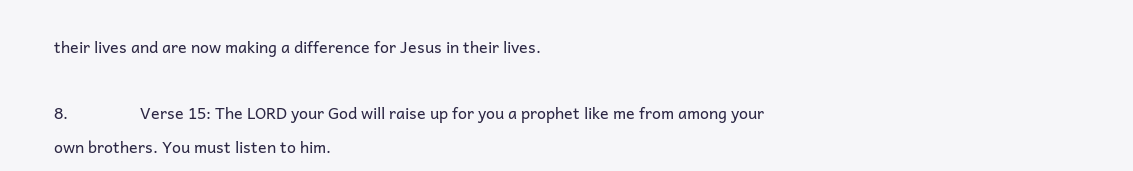their lives and are now making a difference for Jesus in their lives.

8.                  Verse 15: The LORD your God will raise up for you a prophet like me from among your own brothers. You must listen to him.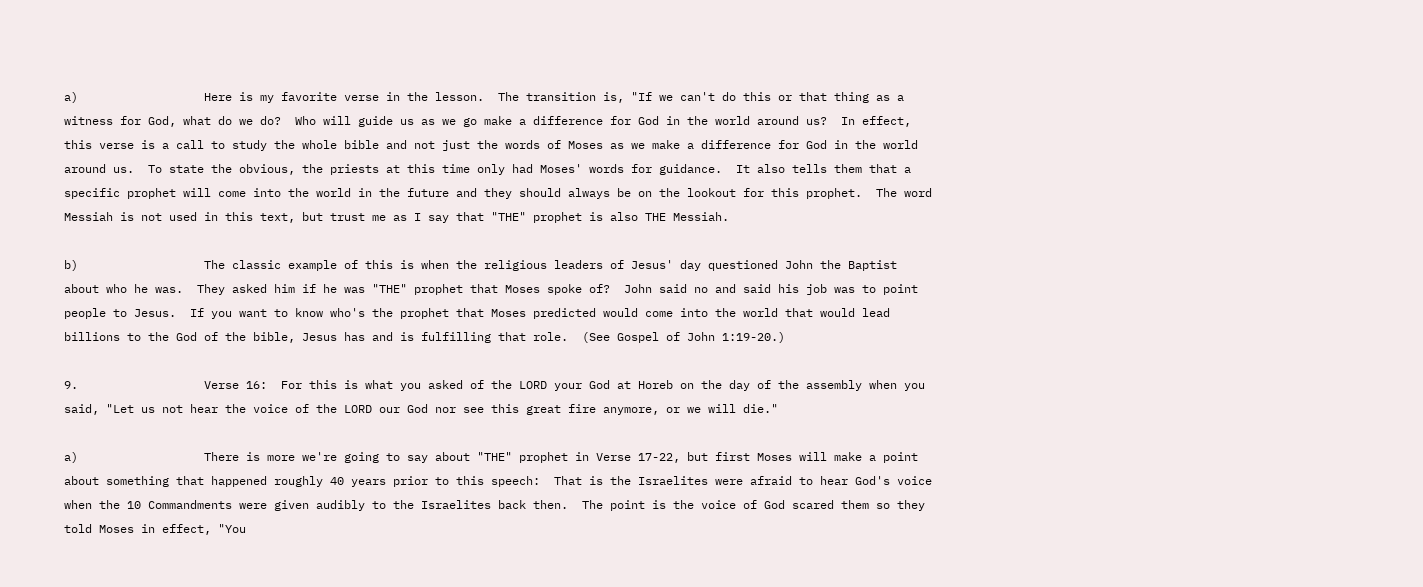a)                  Here is my favorite verse in the lesson.  The transition is, "If we can't do this or that thing as a witness for God, what do we do?  Who will guide us as we go make a difference for God in the world around us?  In effect, this verse is a call to study the whole bible and not just the words of Moses as we make a difference for God in the world around us.  To state the obvious, the priests at this time only had Moses' words for guidance.  It also tells them that a specific prophet will come into the world in the future and they should always be on the lookout for this prophet.  The word Messiah is not used in this text, but trust me as I say that "THE" prophet is also THE Messiah.

b)                  The classic example of this is when the religious leaders of Jesus' day questioned John the Baptist about who he was.  They asked him if he was "THE" prophet that Moses spoke of?  John said no and said his job was to point people to Jesus.  If you want to know who's the prophet that Moses predicted would come into the world that would lead billions to the God of the bible, Jesus has and is fulfilling that role.  (See Gospel of John 1:19-20.)

9.                  Verse 16:  For this is what you asked of the LORD your God at Horeb on the day of the assembly when you said, "Let us not hear the voice of the LORD our God nor see this great fire anymore, or we will die."

a)                  There is more we're going to say about "THE" prophet in Verse 17-22, but first Moses will make a point about something that happened roughly 40 years prior to this speech:  That is the Israelites were afraid to hear God's voice when the 10 Commandments were given audibly to the Israelites back then.  The point is the voice of God scared them so they told Moses in effect, "You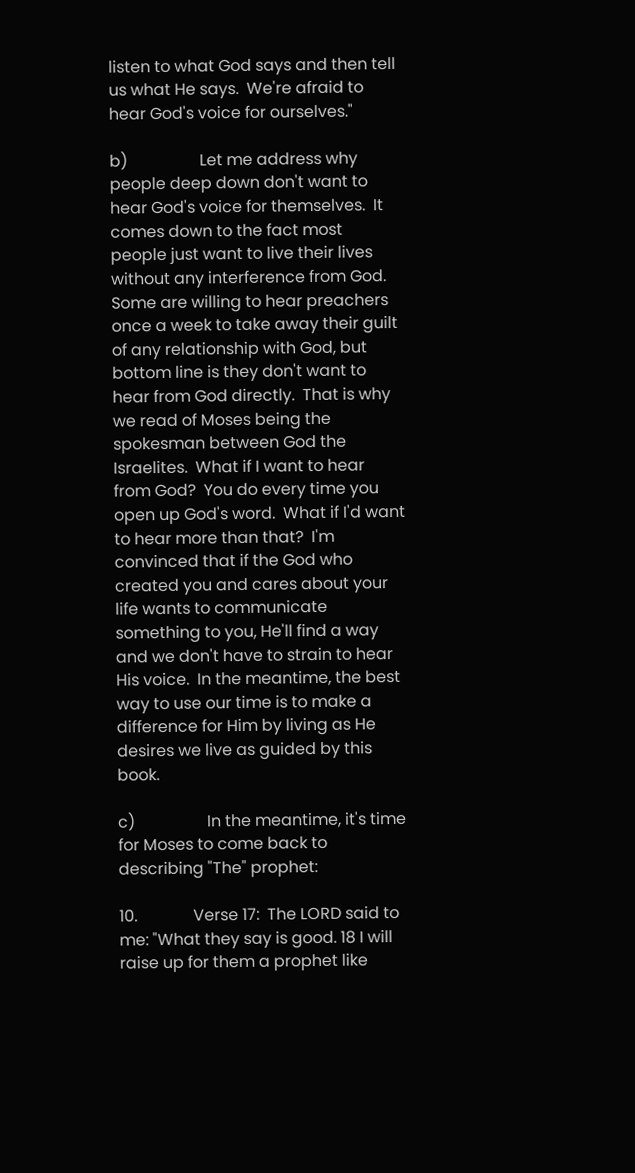listen to what God says and then tell us what He says.  We're afraid to hear God's voice for ourselves."

b)                  Let me address why people deep down don't want to hear God's voice for themselves.  It comes down to the fact most people just want to live their lives without any interference from God.  Some are willing to hear preachers once a week to take away their guilt of any relationship with God, but bottom line is they don't want to hear from God directly.  That is why we read of Moses being the spokesman between God the Israelites.  What if I want to hear from God?  You do every time you open up God's word.  What if I'd want to hear more than that?  I'm convinced that if the God who created you and cares about your life wants to communicate something to you, He'll find a way and we don't have to strain to hear His voice.  In the meantime, the best way to use our time is to make a difference for Him by living as He desires we live as guided by this book.

c)                  In the meantime, it's time for Moses to come back to describing "The" prophet:

10.              Verse 17:  The LORD said to me: "What they say is good. 18 I will raise up for them a prophet like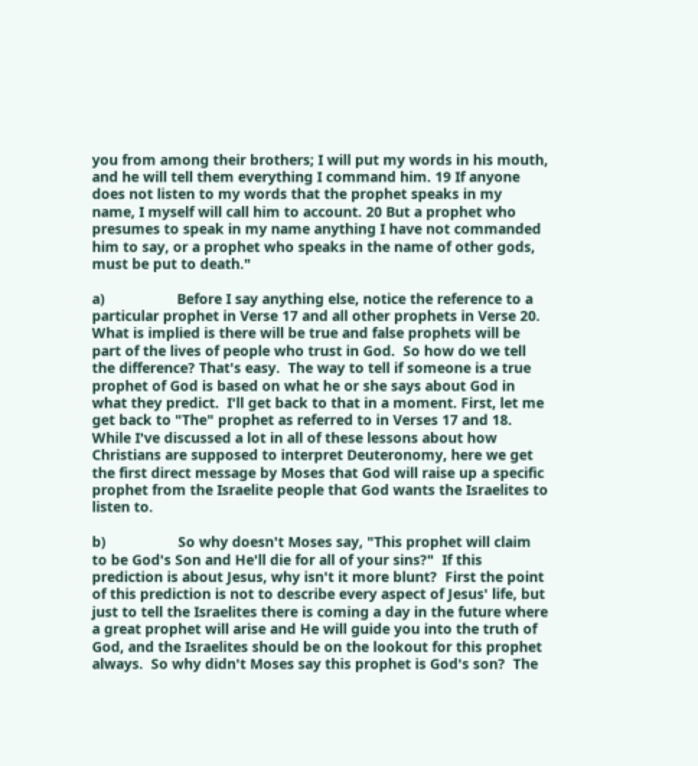you from among their brothers; I will put my words in his mouth, and he will tell them everything I command him. 19 If anyone does not listen to my words that the prophet speaks in my name, I myself will call him to account. 20 But a prophet who presumes to speak in my name anything I have not commanded him to say, or a prophet who speaks in the name of other gods, must be put to death."

a)                  Before I say anything else, notice the reference to a particular prophet in Verse 17 and all other prophets in Verse 20.  What is implied is there will be true and false prophets will be part of the lives of people who trust in God.  So how do we tell the difference? That's easy.  The way to tell if someone is a true prophet of God is based on what he or she says about God in what they predict.  I'll get back to that in a moment. First, let me get back to "The" prophet as referred to in Verses 17 and 18.  While I've discussed a lot in all of these lessons about how Christians are supposed to interpret Deuteronomy, here we get the first direct message by Moses that God will raise up a specific prophet from the Israelite people that God wants the Israelites to listen to.

b)                  So why doesn't Moses say, "This prophet will claim to be God's Son and He'll die for all of your sins?"  If this prediction is about Jesus, why isn't it more blunt?  First the point of this prediction is not to describe every aspect of Jesus' life, but just to tell the Israelites there is coming a day in the future where a great prophet will arise and He will guide you into the truth of God, and the Israelites should be on the lookout for this prophet always.  So why didn't Moses say this prophet is God's son?  The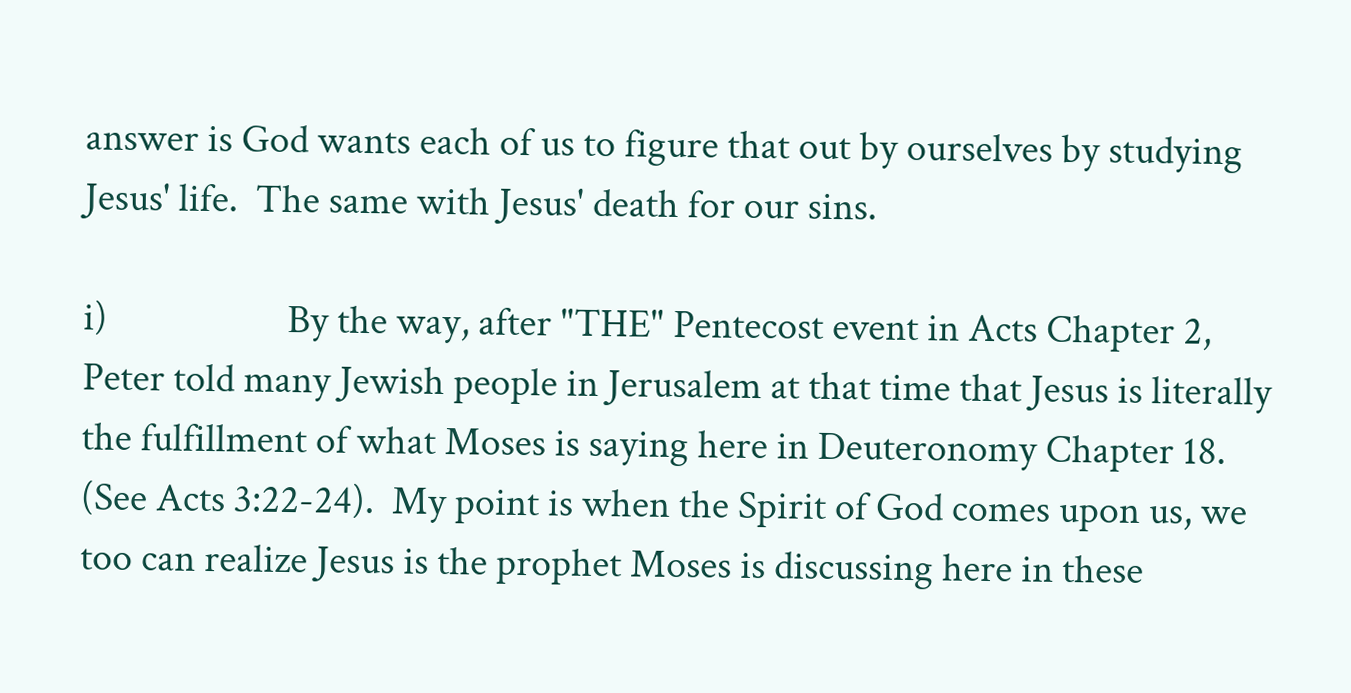answer is God wants each of us to figure that out by ourselves by studying Jesus' life.  The same with Jesus' death for our sins.

i)                    By the way, after "THE" Pentecost event in Acts Chapter 2, Peter told many Jewish people in Jerusalem at that time that Jesus is literally the fulfillment of what Moses is saying here in Deuteronomy Chapter 18.  (See Acts 3:22-24).  My point is when the Spirit of God comes upon us, we too can realize Jesus is the prophet Moses is discussing here in these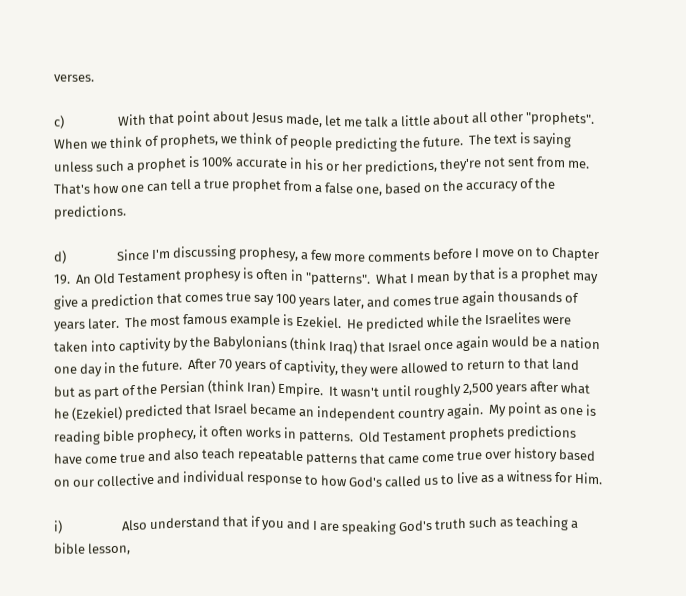verses.

c)                  With that point about Jesus made, let me talk a little about all other "prophets".  When we think of prophets, we think of people predicting the future.  The text is saying unless such a prophet is 100% accurate in his or her predictions, they're not sent from me.  That's how one can tell a true prophet from a false one, based on the accuracy of the predictions.

d)                 Since I'm discussing prophesy, a few more comments before I move on to Chapter 19.  An Old Testament prophesy is often in "patterns".  What I mean by that is a prophet may give a prediction that comes true say 100 years later, and comes true again thousands of years later.  The most famous example is Ezekiel.  He predicted while the Israelites were taken into captivity by the Babylonians (think Iraq) that Israel once again would be a nation one day in the future.  After 70 years of captivity, they were allowed to return to that land but as part of the Persian (think Iran) Empire.  It wasn't until roughly 2,500 years after what he (Ezekiel) predicted that Israel became an independent country again.  My point as one is reading bible prophecy, it often works in patterns.  Old Testament prophets predictions have come true and also teach repeatable patterns that came come true over history based on our collective and individual response to how God's called us to live as a witness for Him.

i)                    Also understand that if you and I are speaking God's truth such as teaching a bible lesson,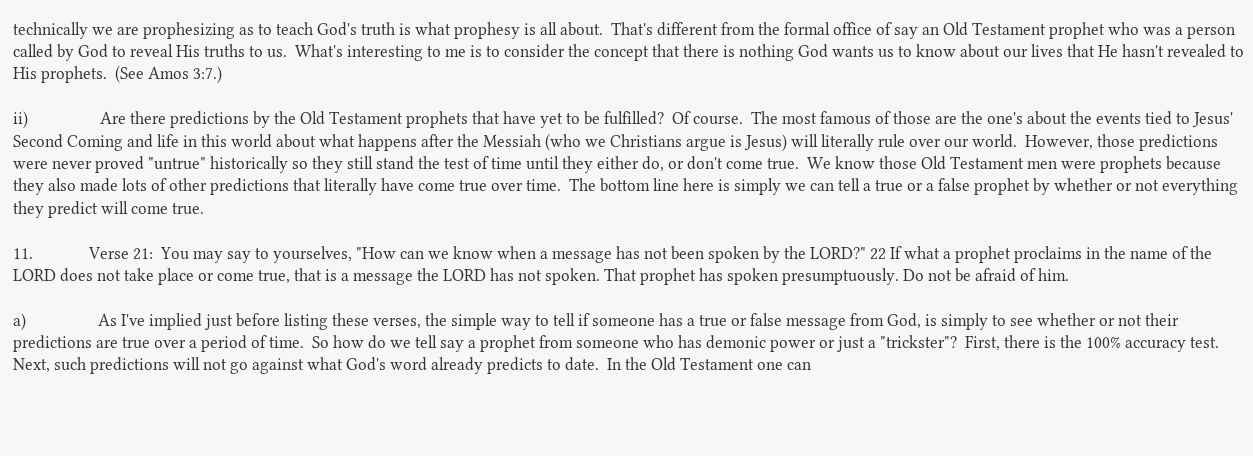technically we are prophesizing as to teach God's truth is what prophesy is all about.  That's different from the formal office of say an Old Testament prophet who was a person called by God to reveal His truths to us.  What's interesting to me is to consider the concept that there is nothing God wants us to know about our lives that He hasn't revealed to His prophets.  (See Amos 3:7.)

ii)                  Are there predictions by the Old Testament prophets that have yet to be fulfilled?  Of course.  The most famous of those are the one's about the events tied to Jesus' Second Coming and life in this world about what happens after the Messiah (who we Christians argue is Jesus) will literally rule over our world.  However, those predictions were never proved "untrue" historically so they still stand the test of time until they either do, or don't come true.  We know those Old Testament men were prophets because they also made lots of other predictions that literally have come true over time.  The bottom line here is simply we can tell a true or a false prophet by whether or not everything they predict will come true.

11.              Verse 21:  You may say to yourselves, "How can we know when a message has not been spoken by the LORD?" 22 If what a prophet proclaims in the name of the LORD does not take place or come true, that is a message the LORD has not spoken. That prophet has spoken presumptuously. Do not be afraid of him.

a)                  As I've implied just before listing these verses, the simple way to tell if someone has a true or false message from God, is simply to see whether or not their predictions are true over a period of time.  So how do we tell say a prophet from someone who has demonic power or just a "trickster"?  First, there is the 100% accuracy test.  Next, such predictions will not go against what God's word already predicts to date.  In the Old Testament one can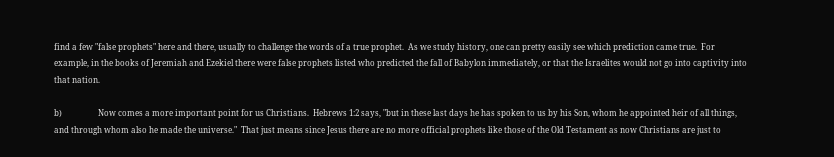find a few "false prophets" here and there, usually to challenge the words of a true prophet.  As we study history, one can pretty easily see which prediction came true.  For example, in the books of Jeremiah and Ezekiel there were false prophets listed who predicted the fall of Babylon immediately, or that the Israelites would not go into captivity into that nation.

b)                  Now comes a more important point for us Christians.  Hebrews 1:2 says, "but in these last days he has spoken to us by his Son, whom he appointed heir of all things, and through whom also he made the universe."  That just means since Jesus there are no more official prophets like those of the Old Testament as now Christians are just to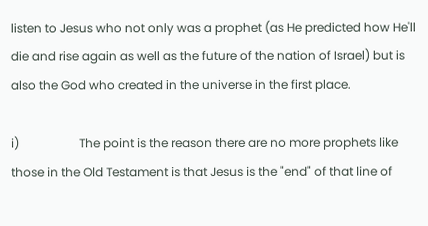listen to Jesus who not only was a prophet (as He predicted how He'll die and rise again as well as the future of the nation of Israel) but is also the God who created in the universe in the first place.

i)                    The point is the reason there are no more prophets like those in the Old Testament is that Jesus is the "end" of that line of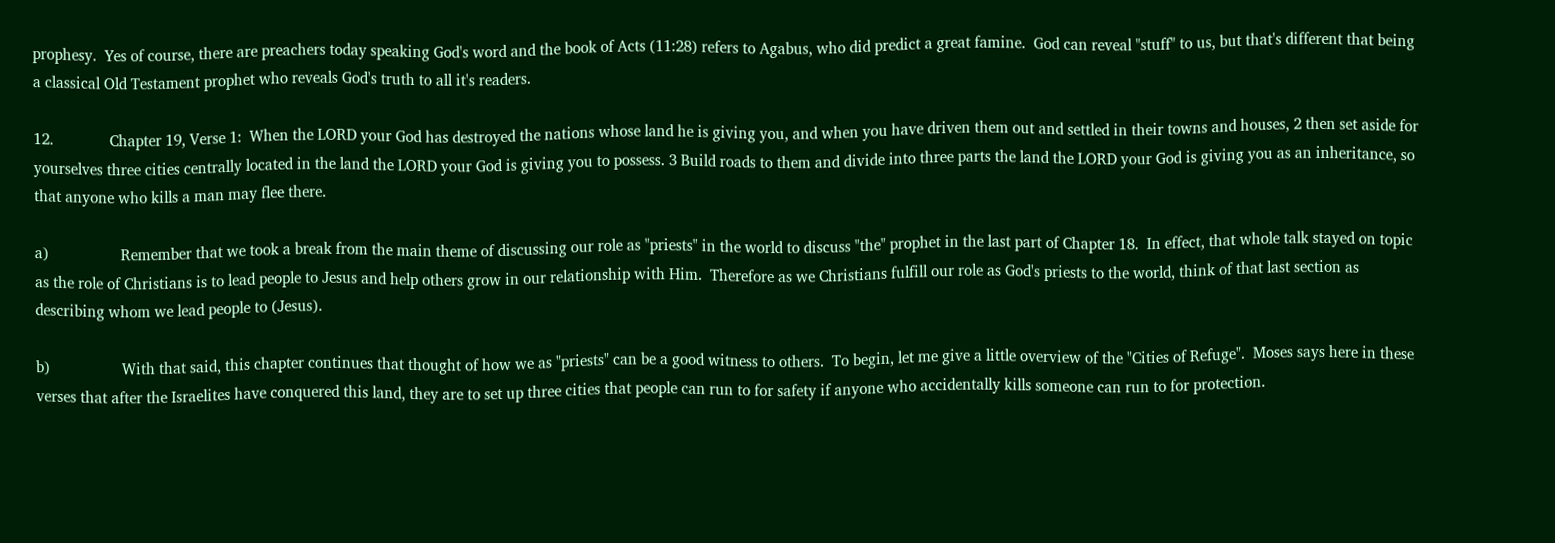prophesy.  Yes of course, there are preachers today speaking God's word and the book of Acts (11:28) refers to Agabus, who did predict a great famine.  God can reveal "stuff" to us, but that's different that being a classical Old Testament prophet who reveals God's truth to all it's readers.

12.              Chapter 19, Verse 1:  When the LORD your God has destroyed the nations whose land he is giving you, and when you have driven them out and settled in their towns and houses, 2 then set aside for yourselves three cities centrally located in the land the LORD your God is giving you to possess. 3 Build roads to them and divide into three parts the land the LORD your God is giving you as an inheritance, so that anyone who kills a man may flee there.

a)                  Remember that we took a break from the main theme of discussing our role as "priests" in the world to discuss "the" prophet in the last part of Chapter 18.  In effect, that whole talk stayed on topic as the role of Christians is to lead people to Jesus and help others grow in our relationship with Him.  Therefore as we Christians fulfill our role as God's priests to the world, think of that last section as describing whom we lead people to (Jesus).

b)                  With that said, this chapter continues that thought of how we as "priests" can be a good witness to others.  To begin, let me give a little overview of the "Cities of Refuge".  Moses says here in these verses that after the Israelites have conquered this land, they are to set up three cities that people can run to for safety if anyone who accidentally kills someone can run to for protection.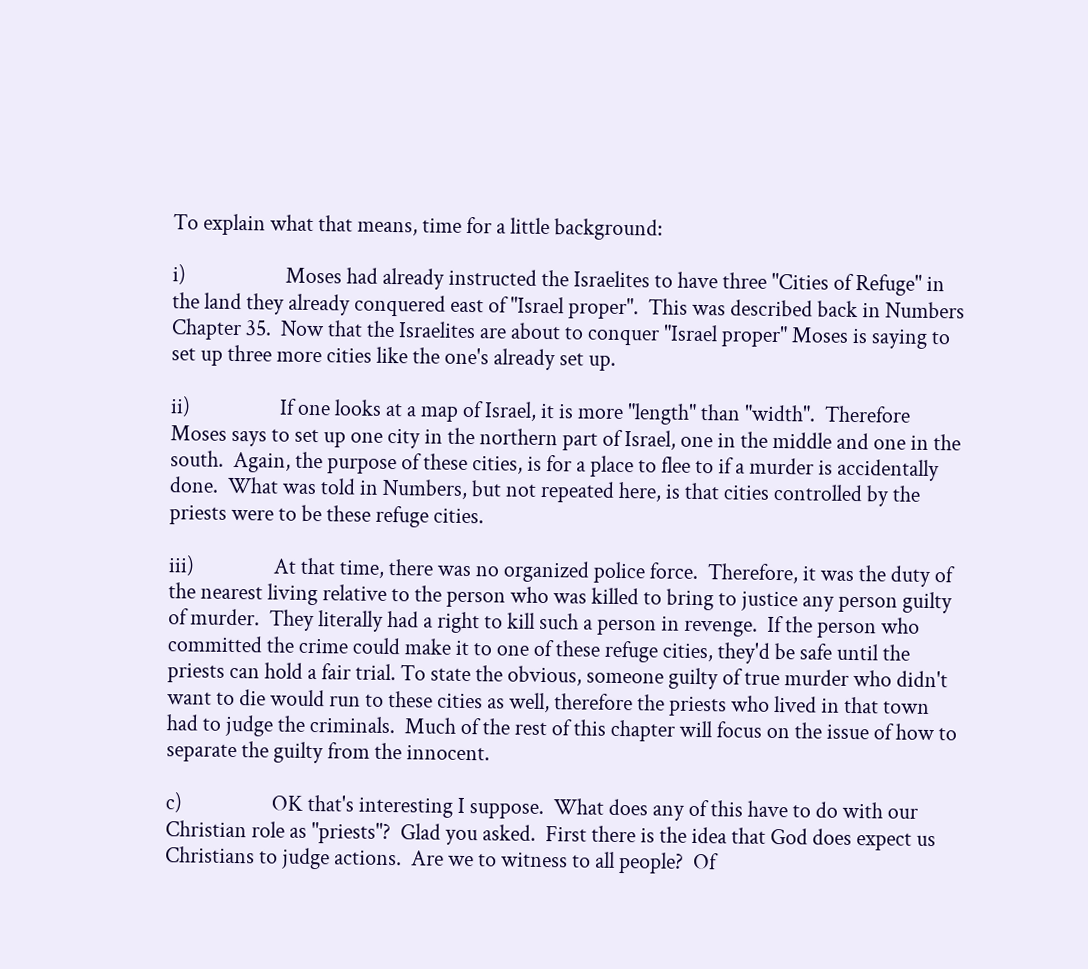To explain what that means, time for a little background:

i)                    Moses had already instructed the Israelites to have three "Cities of Refuge" in the land they already conquered east of "Israel proper".  This was described back in Numbers Chapter 35.  Now that the Israelites are about to conquer "Israel proper" Moses is saying to set up three more cities like the one's already set up.

ii)                  If one looks at a map of Israel, it is more "length" than "width".  Therefore Moses says to set up one city in the northern part of Israel, one in the middle and one in the south.  Again, the purpose of these cities, is for a place to flee to if a murder is accidentally done.  What was told in Numbers, but not repeated here, is that cities controlled by the priests were to be these refuge cities.

iii)                At that time, there was no organized police force.  Therefore, it was the duty of the nearest living relative to the person who was killed to bring to justice any person guilty of murder.  They literally had a right to kill such a person in revenge.  If the person who committed the crime could make it to one of these refuge cities, they'd be safe until the priests can hold a fair trial. To state the obvious, someone guilty of true murder who didn't want to die would run to these cities as well, therefore the priests who lived in that town had to judge the criminals.  Much of the rest of this chapter will focus on the issue of how to separate the guilty from the innocent.

c)                  OK that's interesting I suppose.  What does any of this have to do with our Christian role as "priests"?  Glad you asked.  First there is the idea that God does expect us Christians to judge actions.  Are we to witness to all people?  Of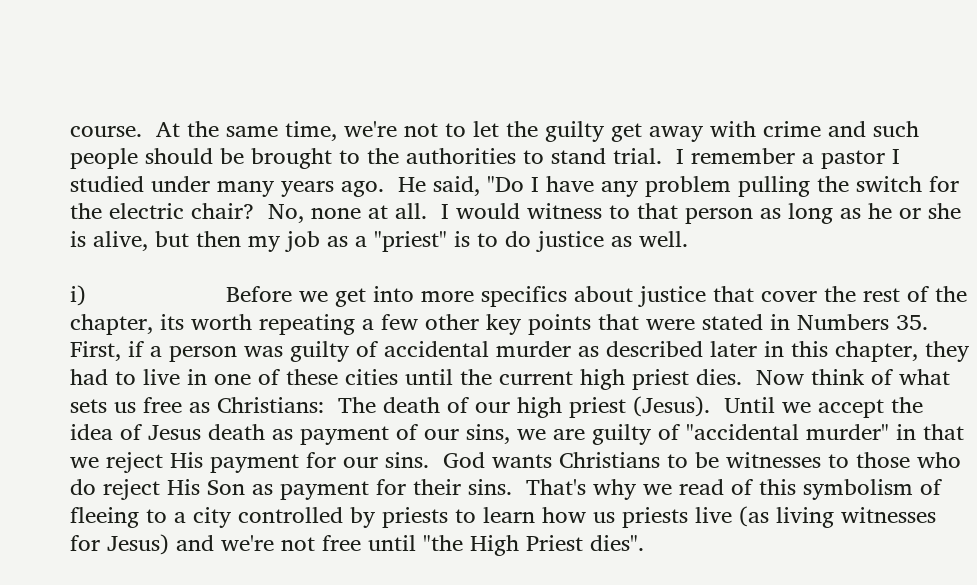course.  At the same time, we're not to let the guilty get away with crime and such people should be brought to the authorities to stand trial.  I remember a pastor I studied under many years ago.  He said, "Do I have any problem pulling the switch for the electric chair?  No, none at all.  I would witness to that person as long as he or she is alive, but then my job as a "priest" is to do justice as well.

i)                    Before we get into more specifics about justice that cover the rest of the chapter, its worth repeating a few other key points that were stated in Numbers 35.  First, if a person was guilty of accidental murder as described later in this chapter, they had to live in one of these cities until the current high priest dies.  Now think of what sets us free as Christians:  The death of our high priest (Jesus).  Until we accept the idea of Jesus death as payment of our sins, we are guilty of "accidental murder" in that we reject His payment for our sins.  God wants Christians to be witnesses to those who do reject His Son as payment for their sins.  That's why we read of this symbolism of fleeing to a city controlled by priests to learn how us priests live (as living witnesses for Jesus) and we're not free until "the High Priest dies".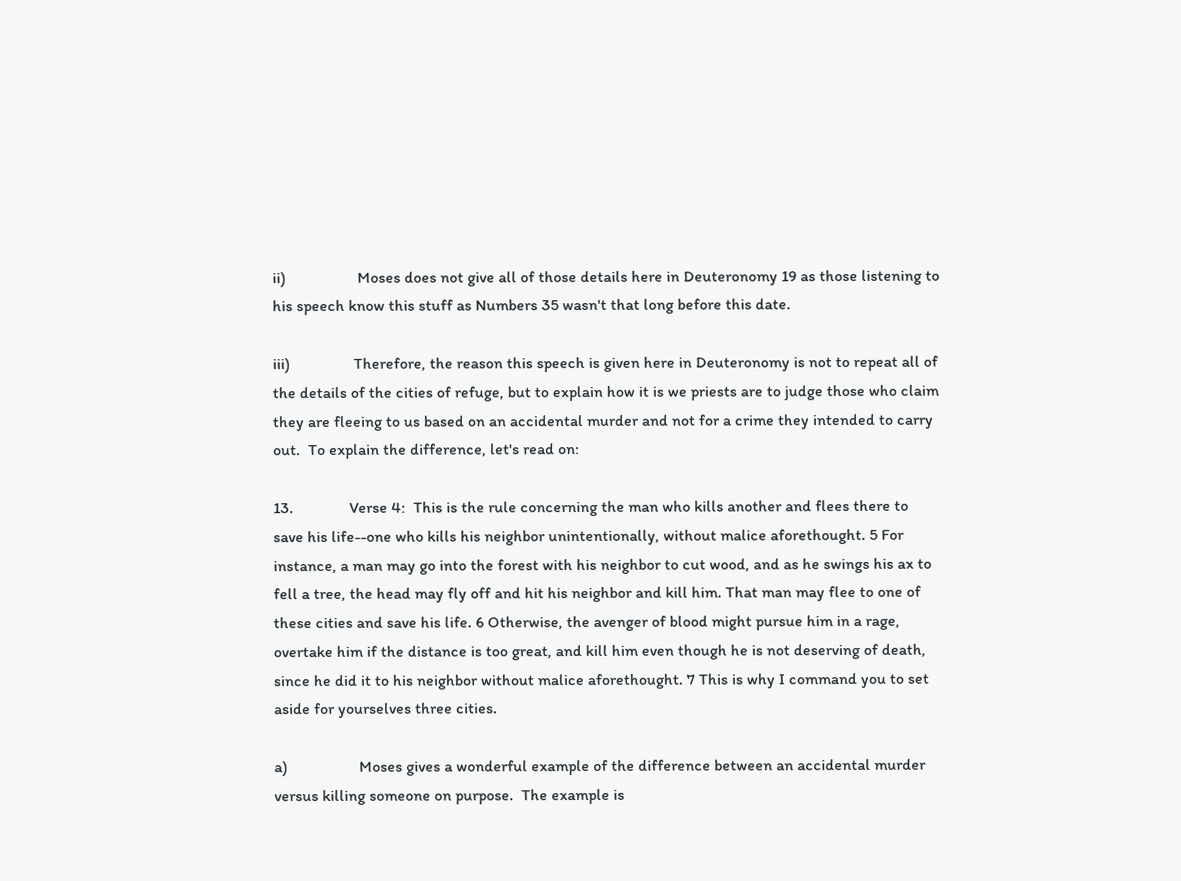ii)                  Moses does not give all of those details here in Deuteronomy 19 as those listening to his speech know this stuff as Numbers 35 wasn't that long before this date.

iii)                Therefore, the reason this speech is given here in Deuteronomy is not to repeat all of the details of the cities of refuge, but to explain how it is we priests are to judge those who claim they are fleeing to us based on an accidental murder and not for a crime they intended to carry out.  To explain the difference, let's read on:

13.              Verse 4:  This is the rule concerning the man who kills another and flees there to save his life--one who kills his neighbor unintentionally, without malice aforethought. 5 For instance, a man may go into the forest with his neighbor to cut wood, and as he swings his ax to fell a tree, the head may fly off and hit his neighbor and kill him. That man may flee to one of these cities and save his life. 6 Otherwise, the avenger of blood might pursue him in a rage, overtake him if the distance is too great, and kill him even though he is not deserving of death, since he did it to his neighbor without malice aforethought. 7 This is why I command you to set aside for yourselves three cities.

a)                  Moses gives a wonderful example of the difference between an accidental murder versus killing someone on purpose.  The example is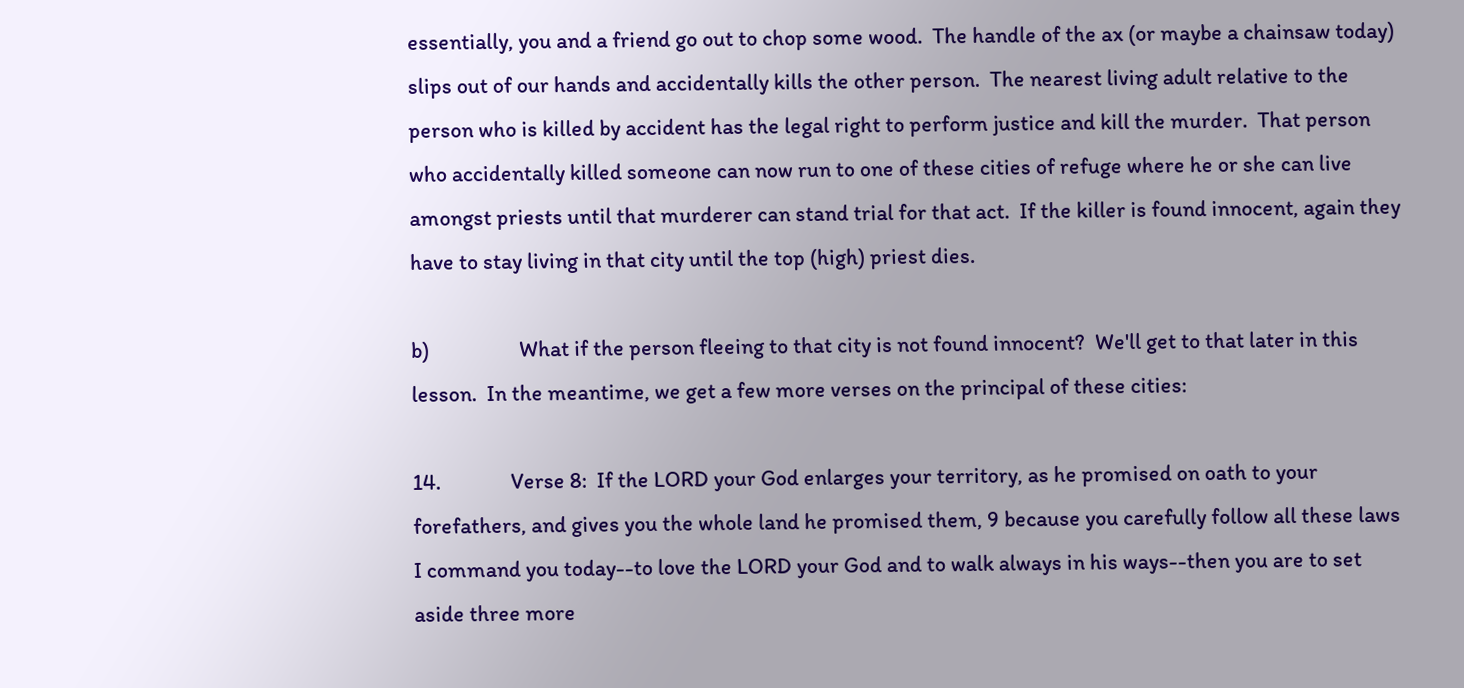essentially, you and a friend go out to chop some wood.  The handle of the ax (or maybe a chainsaw today) slips out of our hands and accidentally kills the other person.  The nearest living adult relative to the person who is killed by accident has the legal right to perform justice and kill the murder.  That person who accidentally killed someone can now run to one of these cities of refuge where he or she can live amongst priests until that murderer can stand trial for that act.  If the killer is found innocent, again they have to stay living in that city until the top (high) priest dies.

b)                  What if the person fleeing to that city is not found innocent?  We'll get to that later in this lesson.  In the meantime, we get a few more verses on the principal of these cities:

14.              Verse 8:  If the LORD your God enlarges your territory, as he promised on oath to your forefathers, and gives you the whole land he promised them, 9 because you carefully follow all these laws I command you today--to love the LORD your God and to walk always in his ways--then you are to set aside three more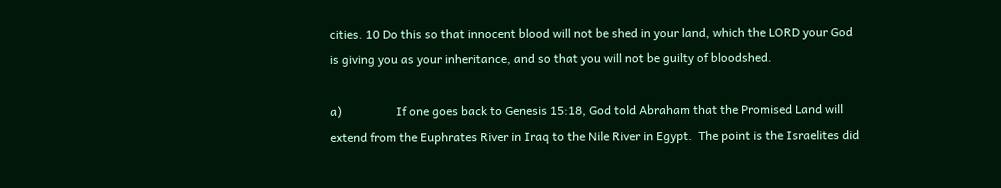cities. 10 Do this so that innocent blood will not be shed in your land, which the LORD your God is giving you as your inheritance, and so that you will not be guilty of bloodshed.

a)                  If one goes back to Genesis 15:18, God told Abraham that the Promised Land will extend from the Euphrates River in Iraq to the Nile River in Egypt.  The point is the Israelites did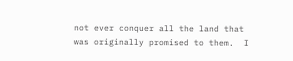not ever conquer all the land that was originally promised to them.  I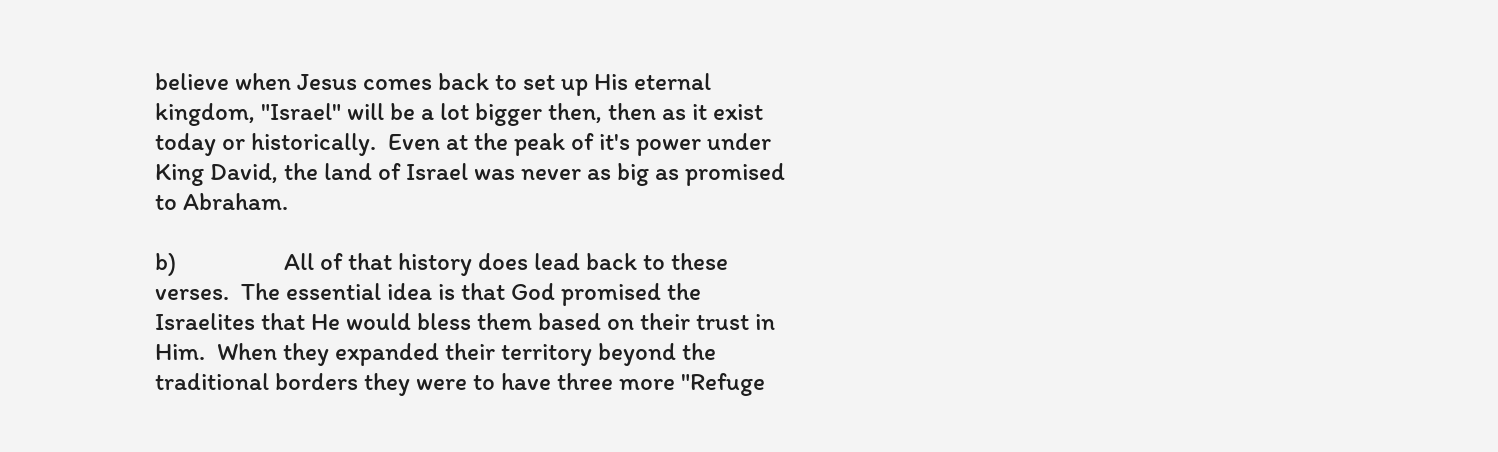believe when Jesus comes back to set up His eternal kingdom, "Israel" will be a lot bigger then, then as it exist today or historically.  Even at the peak of it's power under King David, the land of Israel was never as big as promised to Abraham.

b)                  All of that history does lead back to these verses.  The essential idea is that God promised the Israelites that He would bless them based on their trust in Him.  When they expanded their territory beyond the traditional borders they were to have three more "Refuge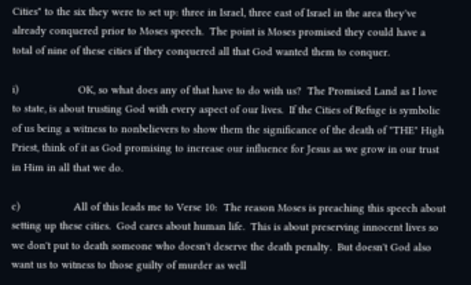Cities" to the six they were to set up: three in Israel, three east of Israel in the area they've already conquered prior to Moses speech.  The point is Moses promised they could have a total of nine of these cities if they conquered all that God wanted them to conquer.

i)                    OK, so what does any of that have to do with us?  The Promised Land as I love to state, is about trusting God with every aspect of our lives.  If the Cities of Refuge is symbolic of us being a witness to nonbelievers to show them the significance of the death of "THE" High Priest, think of it as God promising to increase our influence for Jesus as we grow in our trust in Him in all that we do.

c)                  All of this leads me to Verse 10:  The reason Moses is preaching this speech about setting up these cities.  God cares about human life.  This is about preserving innocent lives so we don't put to death someone who doesn't deserve the death penalty.  But doesn't God also want us to witness to those guilty of murder as well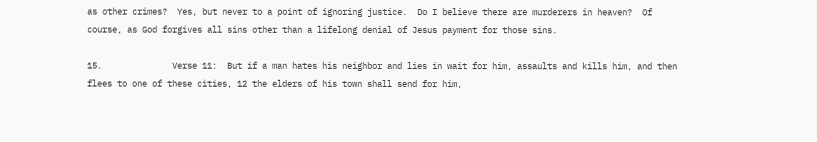as other crimes?  Yes, but never to a point of ignoring justice.  Do I believe there are murderers in heaven?  Of course, as God forgives all sins other than a lifelong denial of Jesus payment for those sins.

15.              Verse 11:  But if a man hates his neighbor and lies in wait for him, assaults and kills him, and then flees to one of these cities, 12 the elders of his town shall send for him,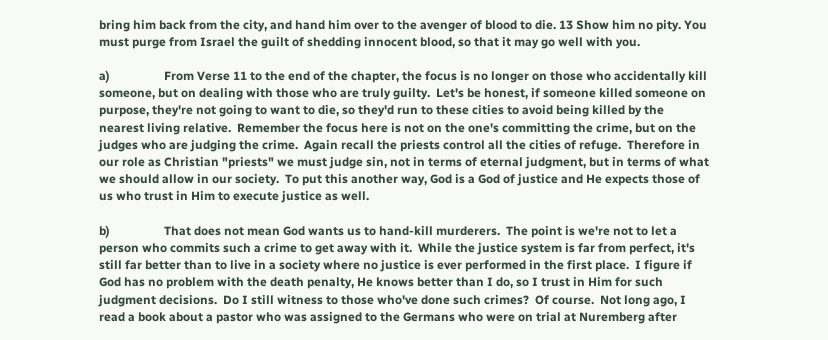bring him back from the city, and hand him over to the avenger of blood to die. 13 Show him no pity. You must purge from Israel the guilt of shedding innocent blood, so that it may go well with you.

a)                  From Verse 11 to the end of the chapter, the focus is no longer on those who accidentally kill someone, but on dealing with those who are truly guilty.  Let's be honest, if someone killed someone on purpose, they're not going to want to die, so they'd run to these cities to avoid being killed by the nearest living relative.  Remember the focus here is not on the one's committing the crime, but on the judges who are judging the crime.  Again recall the priests control all the cities of refuge.  Therefore in our role as Christian "priests" we must judge sin, not in terms of eternal judgment, but in terms of what we should allow in our society.  To put this another way, God is a God of justice and He expects those of us who trust in Him to execute justice as well.

b)                  That does not mean God wants us to hand-kill murderers.  The point is we're not to let a person who commits such a crime to get away with it.  While the justice system is far from perfect, it's still far better than to live in a society where no justice is ever performed in the first place.  I figure if God has no problem with the death penalty, He knows better than I do, so I trust in Him for such judgment decisions.  Do I still witness to those who've done such crimes?  Of course.  Not long ago, I read a book about a pastor who was assigned to the Germans who were on trial at Nuremberg after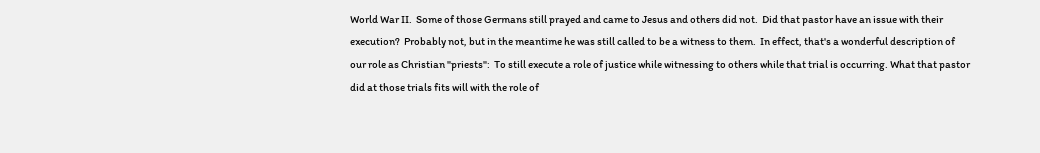World War II.  Some of those Germans still prayed and came to Jesus and others did not.  Did that pastor have an issue with their execution?  Probably not, but in the meantime he was still called to be a witness to them.  In effect, that's a wonderful description of our role as Christian "priests":  To still execute a role of justice while witnessing to others while that trial is occurring. What that pastor did at those trials fits will with the role of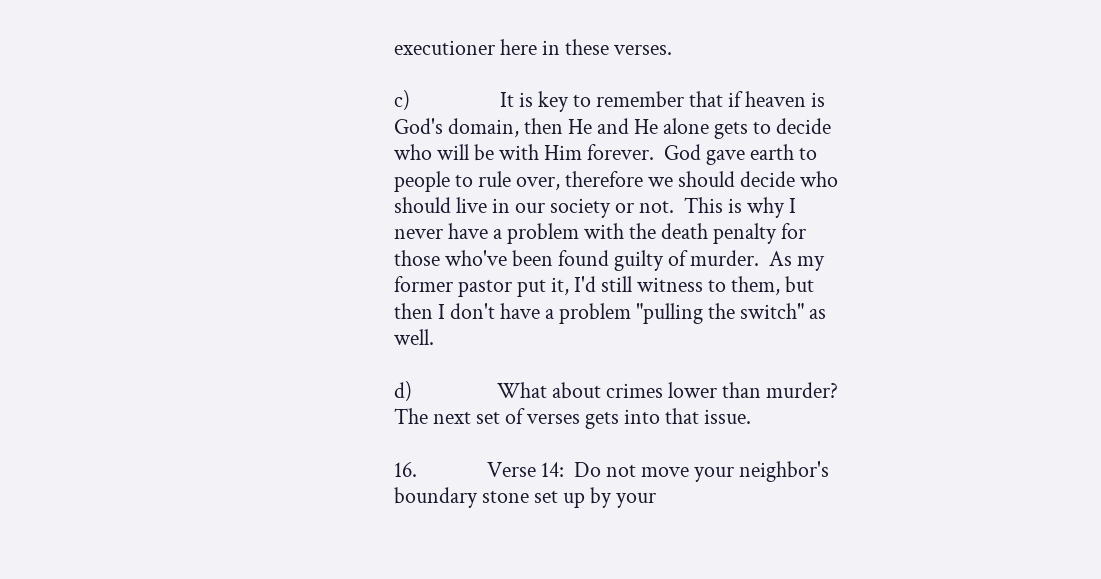executioner here in these verses.

c)                  It is key to remember that if heaven is God's domain, then He and He alone gets to decide who will be with Him forever.  God gave earth to people to rule over, therefore we should decide who should live in our society or not.  This is why I never have a problem with the death penalty for those who've been found guilty of murder.  As my former pastor put it, I'd still witness to them, but then I don't have a problem "pulling the switch" as well.

d)                 What about crimes lower than murder?  The next set of verses gets into that issue.

16.              Verse 14:  Do not move your neighbor's boundary stone set up by your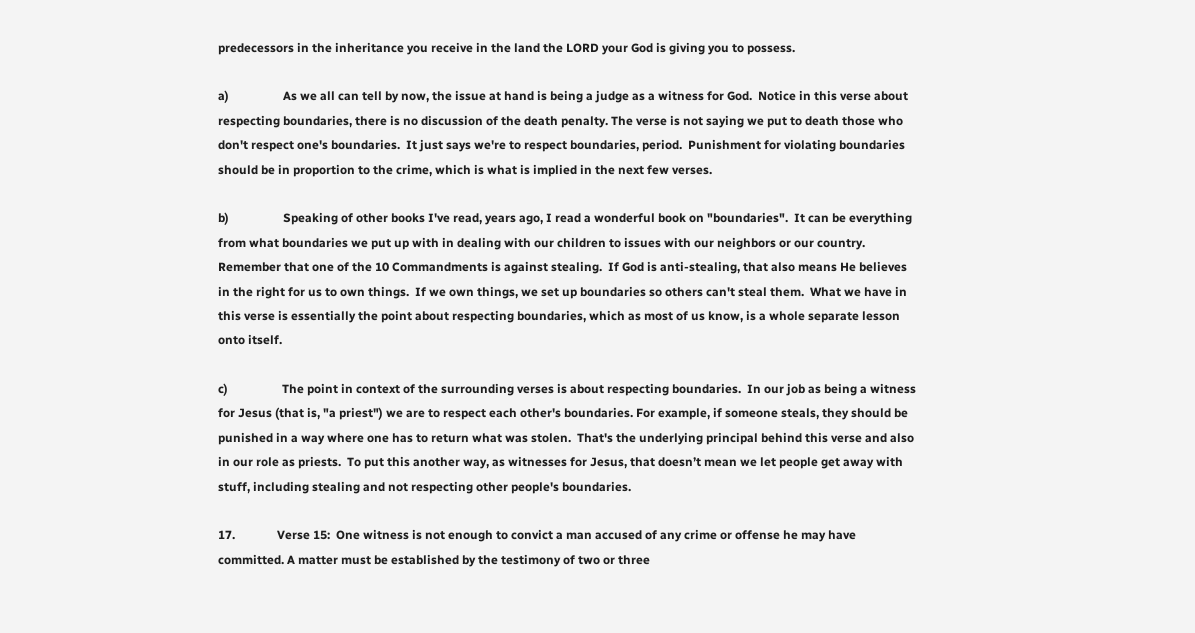predecessors in the inheritance you receive in the land the LORD your God is giving you to possess.

a)                  As we all can tell by now, the issue at hand is being a judge as a witness for God.  Notice in this verse about respecting boundaries, there is no discussion of the death penalty. The verse is not saying we put to death those who don't respect one's boundaries.  It just says we're to respect boundaries, period.  Punishment for violating boundaries should be in proportion to the crime, which is what is implied in the next few verses.

b)                  Speaking of other books I've read, years ago, I read a wonderful book on "boundaries".  It can be everything from what boundaries we put up with in dealing with our children to issues with our neighbors or our country.  Remember that one of the 10 Commandments is against stealing.  If God is anti-stealing, that also means He believes in the right for us to own things.  If we own things, we set up boundaries so others can't steal them.  What we have in this verse is essentially the point about respecting boundaries, which as most of us know, is a whole separate lesson onto itself.

c)                  The point in context of the surrounding verses is about respecting boundaries.  In our job as being a witness for Jesus (that is, "a priest") we are to respect each other's boundaries. For example, if someone steals, they should be punished in a way where one has to return what was stolen.  That's the underlying principal behind this verse and also in our role as priests.  To put this another way, as witnesses for Jesus, that doesn’t mean we let people get away with stuff, including stealing and not respecting other people's boundaries.

17.              Verse 15:  One witness is not enough to convict a man accused of any crime or offense he may have committed. A matter must be established by the testimony of two or three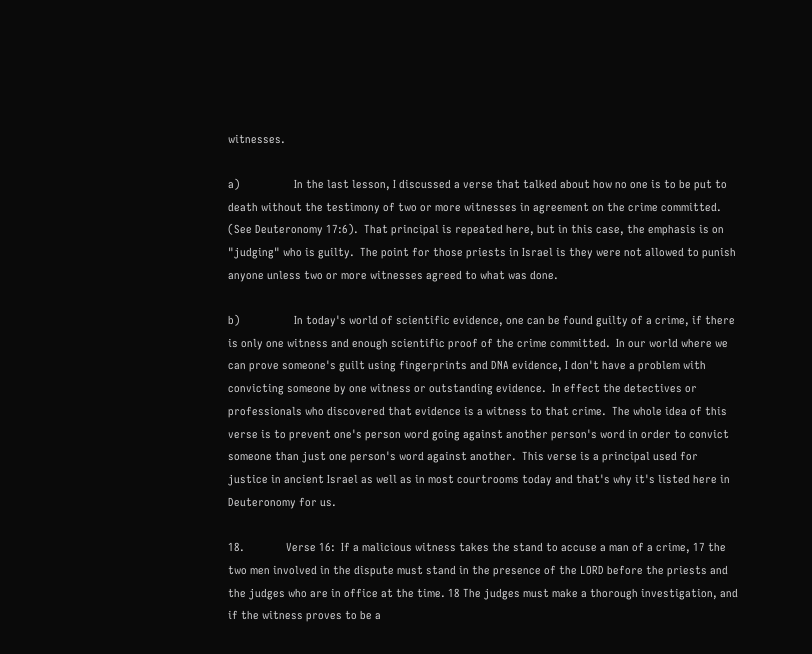witnesses.

a)                  In the last lesson, I discussed a verse that talked about how no one is to be put to death without the testimony of two or more witnesses in agreement on the crime committed. (See Deuteronomy 17:6).  That principal is repeated here, but in this case, the emphasis is on "judging" who is guilty.  The point for those priests in Israel is they were not allowed to punish anyone unless two or more witnesses agreed to what was done.

b)                  In today's world of scientific evidence, one can be found guilty of a crime, if there is only one witness and enough scientific proof of the crime committed.  In our world where we can prove someone's guilt using fingerprints and DNA evidence, I don't have a problem with convicting someone by one witness or outstanding evidence.  In effect the detectives or professionals who discovered that evidence is a witness to that crime.  The whole idea of this verse is to prevent one's person word going against another person's word in order to convict someone than just one person's word against another.  This verse is a principal used for justice in ancient Israel as well as in most courtrooms today and that's why it's listed here in Deuteronomy for us.

18.              Verse 16:  If a malicious witness takes the stand to accuse a man of a crime, 17 the two men involved in the dispute must stand in the presence of the LORD before the priests and the judges who are in office at the time. 18 The judges must make a thorough investigation, and if the witness proves to be a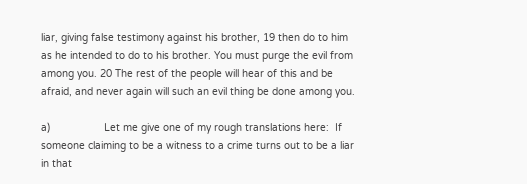liar, giving false testimony against his brother, 19 then do to him as he intended to do to his brother. You must purge the evil from among you. 20 The rest of the people will hear of this and be afraid, and never again will such an evil thing be done among you.

a)                  Let me give one of my rough translations here:  If someone claiming to be a witness to a crime turns out to be a liar in that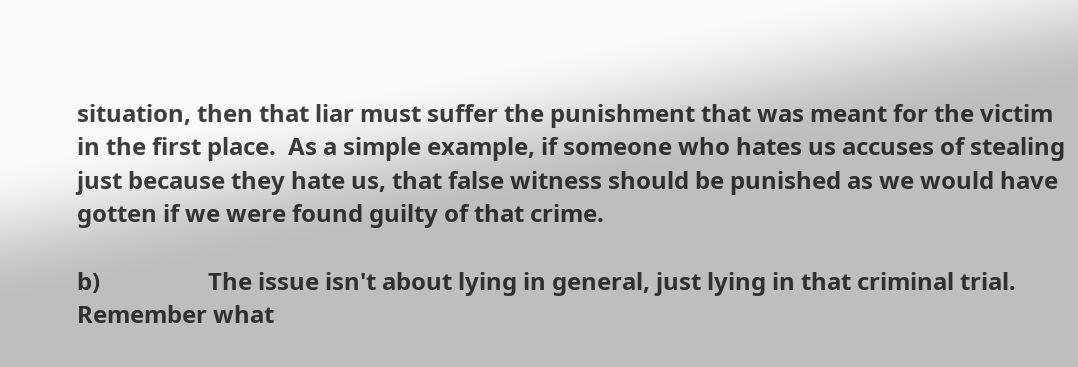situation, then that liar must suffer the punishment that was meant for the victim in the first place.  As a simple example, if someone who hates us accuses of stealing just because they hate us, that false witness should be punished as we would have gotten if we were found guilty of that crime.

b)                  The issue isn't about lying in general, just lying in that criminal trial.  Remember what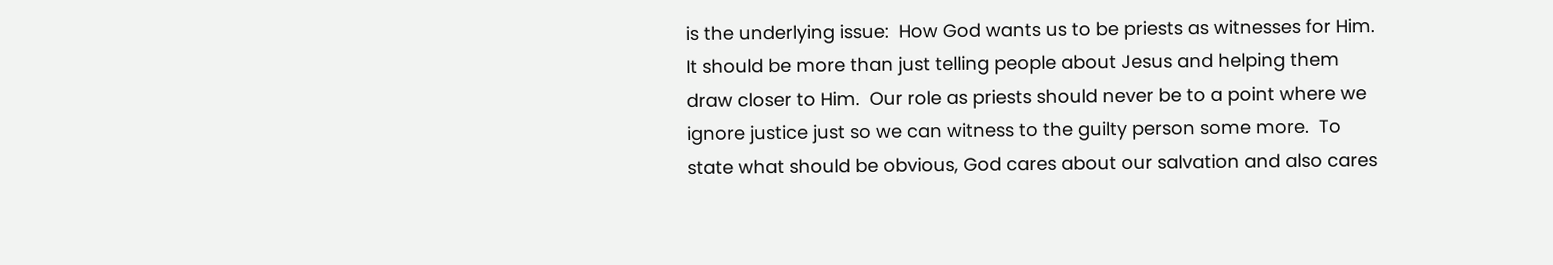is the underlying issue:  How God wants us to be priests as witnesses for Him.  It should be more than just telling people about Jesus and helping them draw closer to Him.  Our role as priests should never be to a point where we ignore justice just so we can witness to the guilty person some more.  To state what should be obvious, God cares about our salvation and also cares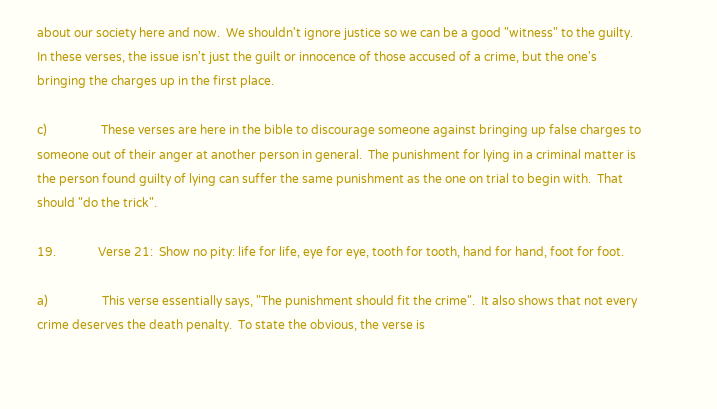about our society here and now.  We shouldn't ignore justice so we can be a good "witness" to the guilty.  In these verses, the issue isn't just the guilt or innocence of those accused of a crime, but the one's bringing the charges up in the first place.

c)                  These verses are here in the bible to discourage someone against bringing up false charges to someone out of their anger at another person in general.  The punishment for lying in a criminal matter is the person found guilty of lying can suffer the same punishment as the one on trial to begin with.  That should "do the trick".

19.              Verse 21:  Show no pity: life for life, eye for eye, tooth for tooth, hand for hand, foot for foot.

a)                  This verse essentially says, "The punishment should fit the crime".  It also shows that not every crime deserves the death penalty.  To state the obvious, the verse is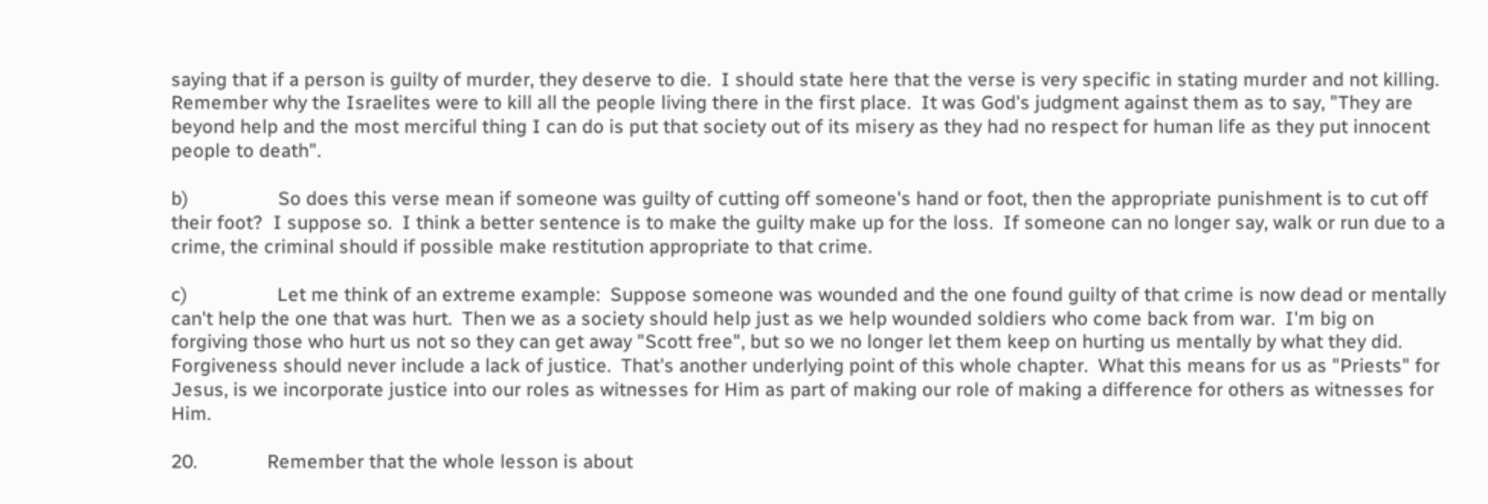saying that if a person is guilty of murder, they deserve to die.  I should state here that the verse is very specific in stating murder and not killing.  Remember why the Israelites were to kill all the people living there in the first place.  It was God's judgment against them as to say, "They are beyond help and the most merciful thing I can do is put that society out of its misery as they had no respect for human life as they put innocent people to death".

b)                  So does this verse mean if someone was guilty of cutting off someone's hand or foot, then the appropriate punishment is to cut off their foot?  I suppose so.  I think a better sentence is to make the guilty make up for the loss.  If someone can no longer say, walk or run due to a crime, the criminal should if possible make restitution appropriate to that crime.

c)                  Let me think of an extreme example:  Suppose someone was wounded and the one found guilty of that crime is now dead or mentally can't help the one that was hurt.  Then we as a society should help just as we help wounded soldiers who come back from war.  I'm big on forgiving those who hurt us not so they can get away "Scott free", but so we no longer let them keep on hurting us mentally by what they did.  Forgiveness should never include a lack of justice.  That's another underlying point of this whole chapter.  What this means for us as "Priests" for Jesus, is we incorporate justice into our roles as witnesses for Him as part of making our role of making a difference for others as witnesses for Him.

20.              Remember that the whole lesson is about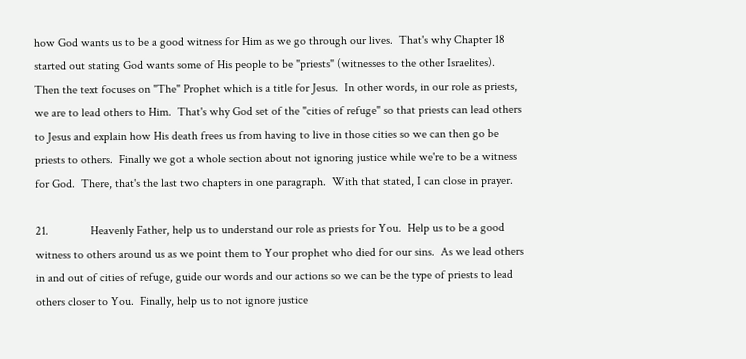how God wants us to be a good witness for Him as we go through our lives.  That's why Chapter 18 started out stating God wants some of His people to be "priests" (witnesses to the other Israelites).  Then the text focuses on "The" Prophet which is a title for Jesus.  In other words, in our role as priests, we are to lead others to Him.  That's why God set of the "cities of refuge" so that priests can lead others to Jesus and explain how His death frees us from having to live in those cities so we can then go be priests to others.  Finally we got a whole section about not ignoring justice while we're to be a witness for God.  There, that's the last two chapters in one paragraph.  With that stated, I can close in prayer.

21.              Heavenly Father, help us to understand our role as priests for You.  Help us to be a good witness to others around us as we point them to Your prophet who died for our sins.  As we lead others in and out of cities of refuge, guide our words and our actions so we can be the type of priests to lead others closer to You.  Finally, help us to not ignore justice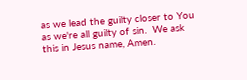as we lead the guilty closer to You as we're all guilty of sin.  We ask this in Jesus name, Amen.